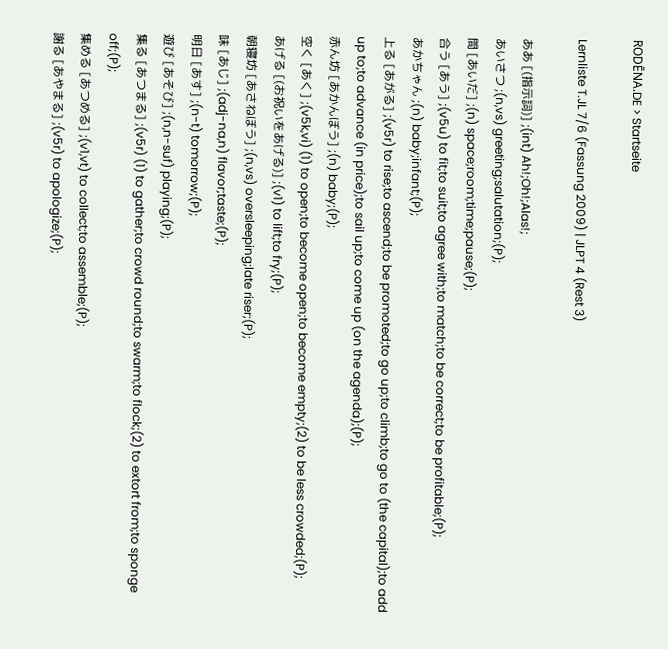RODĒNA.DE > Startseite

Lernliste T.JL 7/6 (Fassung 2009) | JLPT 4 (Rest 3)

ああ [(指示詞)] ;(int) Ah!;Oh!;Alas!;
あいさつ ;(n,vs) greeting;salutation;(P);
間 [あいだ] ;(n) space;room;time;pause;(P);
合う [あう] ;(v5u) to fit;to suit;to agree with;to match;to be correct;to be profitable;(P);
あかちゃん ;(n) baby;infant;(P);
上る [あがる] ;(v5r) to rise;to ascend;to be promoted;to go up;to climb;to go to (the capital);to add up to;to advance (in price);to sail up;to come up (on the agenda);(P);
赤ん坊 [あかんぼう] ;(n) baby;(P);
空く [あく] ;(v5k,vi) (1) to open;to become open;to become empty;(2) to be less crowded;(P);
あげる [(お祝いをあげる)] ;(v1) to lift;to fry;(P);
朝寝坊 [あさねぼう] ;(n,vs) oversleeping;late riser;(P);
味 [あじ] ;(adj-na,n) flavor;taste;(P);
明日 [あす] ;(n-t) tomorrow;(P);
遊び [あそび] ;(n,n-suf) playing;(P);
集る [あつまる] ;(v5r) (1) to gather;to crowd round;to swarm;to flock;(2) to extort from;to sponge off;(P);
集める [あつめる] ;(v1,vt) to collect;to assemble;(P);
謝る [あやまる] ;(v5r) to apologize;(P);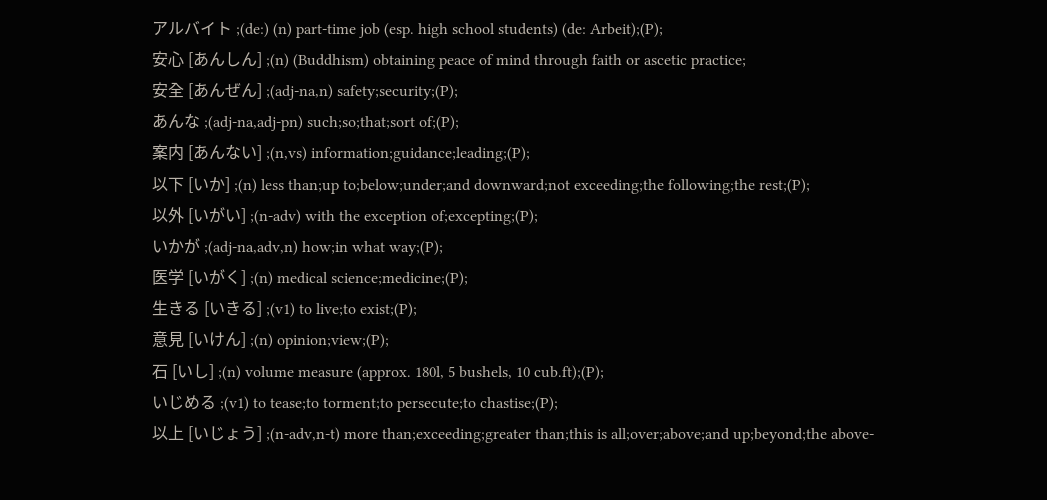アルバイト ;(de:) (n) part-time job (esp. high school students) (de: Arbeit);(P);
安心 [あんしん] ;(n) (Buddhism) obtaining peace of mind through faith or ascetic practice;
安全 [あんぜん] ;(adj-na,n) safety;security;(P);
あんな ;(adj-na,adj-pn) such;so;that;sort of;(P);
案内 [あんない] ;(n,vs) information;guidance;leading;(P);
以下 [いか] ;(n) less than;up to;below;under;and downward;not exceeding;the following;the rest;(P);
以外 [いがい] ;(n-adv) with the exception of;excepting;(P);
いかが ;(adj-na,adv,n) how;in what way;(P);
医学 [いがく] ;(n) medical science;medicine;(P);
生きる [いきる] ;(v1) to live;to exist;(P);
意見 [いけん] ;(n) opinion;view;(P);
石 [いし] ;(n) volume measure (approx. 180l, 5 bushels, 10 cub.ft);(P);
いじめる ;(v1) to tease;to torment;to persecute;to chastise;(P);
以上 [いじょう] ;(n-adv,n-t) more than;exceeding;greater than;this is all;over;above;and up;beyond;the above-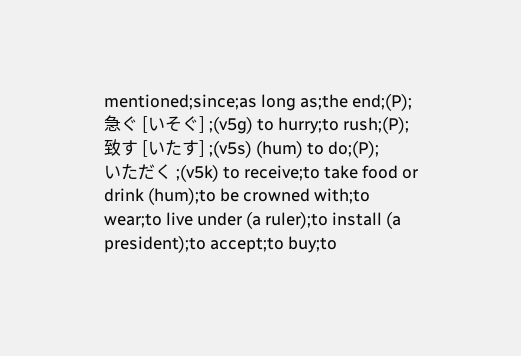mentioned;since;as long as;the end;(P);
急ぐ [いそぐ] ;(v5g) to hurry;to rush;(P);
致す [いたす] ;(v5s) (hum) to do;(P);
いただく ;(v5k) to receive;to take food or drink (hum);to be crowned with;to wear;to live under (a ruler);to install (a president);to accept;to buy;to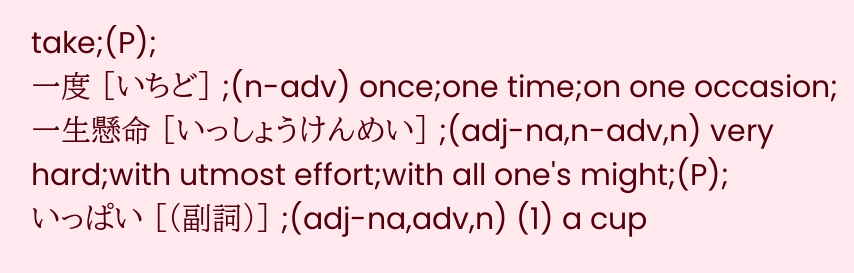take;(P);
一度 [いちど] ;(n-adv) once;one time;on one occasion;
一生懸命 [いっしょうけんめい] ;(adj-na,n-adv,n) very hard;with utmost effort;with all one's might;(P);
いっぱい [(副詞)] ;(adj-na,adv,n) (1) a cup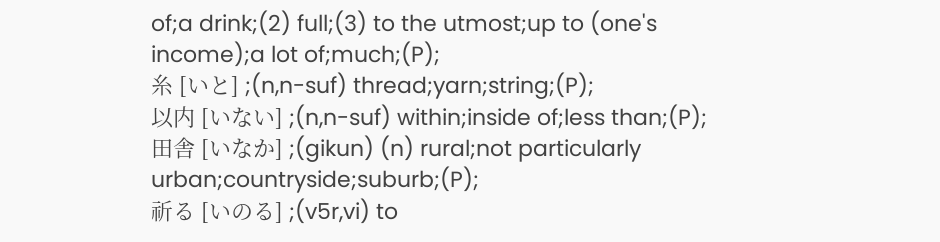of;a drink;(2) full;(3) to the utmost;up to (one's income);a lot of;much;(P);
糸 [いと] ;(n,n-suf) thread;yarn;string;(P);
以内 [いない] ;(n,n-suf) within;inside of;less than;(P);
田舎 [いなか] ;(gikun) (n) rural;not particularly urban;countryside;suburb;(P);
祈る [いのる] ;(v5r,vi) to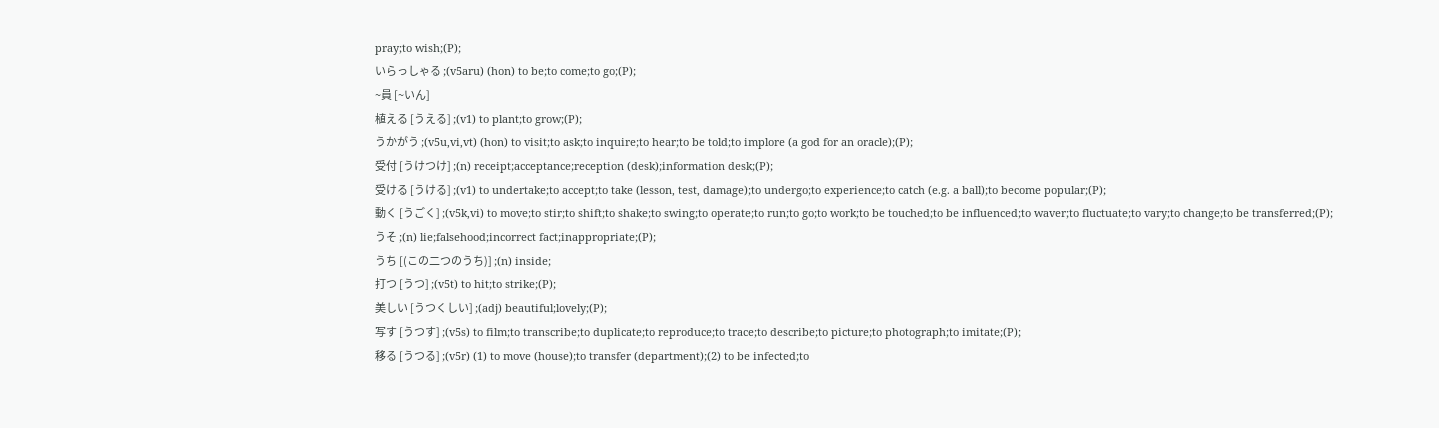pray;to wish;(P);
いらっしゃる ;(v5aru) (hon) to be;to come;to go;(P);
~員 [~いん]
植える [うえる] ;(v1) to plant;to grow;(P);
うかがう ;(v5u,vi,vt) (hon) to visit;to ask;to inquire;to hear;to be told;to implore (a god for an oracle);(P);
受付 [うけつけ] ;(n) receipt;acceptance;reception (desk);information desk;(P);
受ける [うける] ;(v1) to undertake;to accept;to take (lesson, test, damage);to undergo;to experience;to catch (e.g. a ball);to become popular;(P);
動く [うごく] ;(v5k,vi) to move;to stir;to shift;to shake;to swing;to operate;to run;to go;to work;to be touched;to be influenced;to waver;to fluctuate;to vary;to change;to be transferred;(P);
うそ ;(n) lie;falsehood;incorrect fact;inappropriate;(P);
うち [(この二つのうち)] ;(n) inside;
打つ [うつ] ;(v5t) to hit;to strike;(P);
美しい [うつくしい] ;(adj) beautiful;lovely;(P);
写す [うつす] ;(v5s) to film;to transcribe;to duplicate;to reproduce;to trace;to describe;to picture;to photograph;to imitate;(P);
移る [うつる] ;(v5r) (1) to move (house);to transfer (department);(2) to be infected;to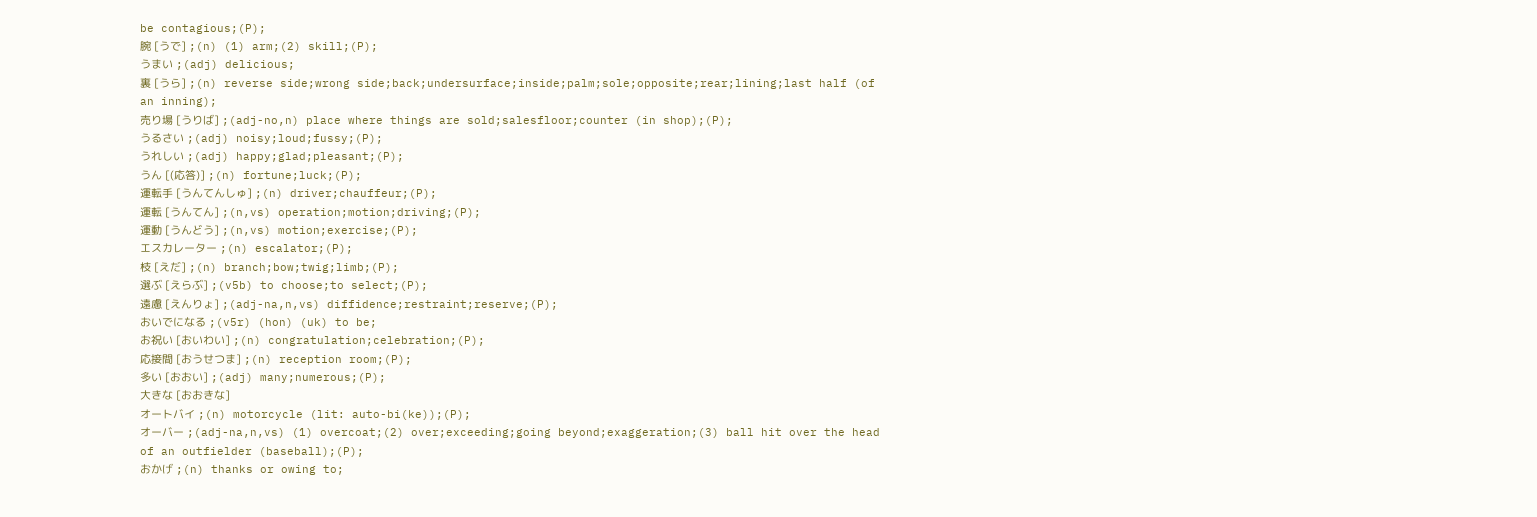be contagious;(P);
腕 [うで] ;(n) (1) arm;(2) skill;(P);
うまい ;(adj) delicious;
裏 [うら] ;(n) reverse side;wrong side;back;undersurface;inside;palm;sole;opposite;rear;lining;last half (of an inning);
売り場 [うりば] ;(adj-no,n) place where things are sold;salesfloor;counter (in shop);(P);
うるさい ;(adj) noisy;loud;fussy;(P);
うれしい ;(adj) happy;glad;pleasant;(P);
うん [(応答)] ;(n) fortune;luck;(P);
運転手 [うんてんしゅ] ;(n) driver;chauffeur;(P);
運転 [うんてん] ;(n,vs) operation;motion;driving;(P);
運動 [うんどう] ;(n,vs) motion;exercise;(P);
エスカレーター ;(n) escalator;(P);
枝 [えだ] ;(n) branch;bow;twig;limb;(P);
選ぶ [えらぶ] ;(v5b) to choose;to select;(P);
遠慮 [えんりょ] ;(adj-na,n,vs) diffidence;restraint;reserve;(P);
おいでになる ;(v5r) (hon) (uk) to be;
お祝い [おいわい] ;(n) congratulation;celebration;(P);
応接間 [おうせつま] ;(n) reception room;(P);
多い [おおい] ;(adj) many;numerous;(P);
大きな [おおきな]
オートバイ ;(n) motorcycle (lit: auto-bi(ke));(P);
オーバー ;(adj-na,n,vs) (1) overcoat;(2) over;exceeding;going beyond;exaggeration;(3) ball hit over the head of an outfielder (baseball);(P);
おかげ ;(n) thanks or owing to;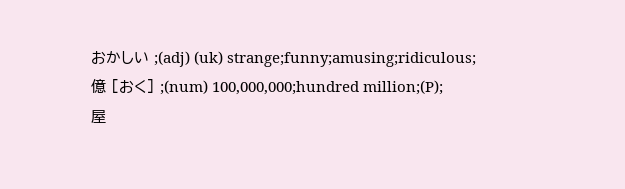おかしい ;(adj) (uk) strange;funny;amusing;ridiculous;
億 [おく] ;(num) 100,000,000;hundred million;(P);
屋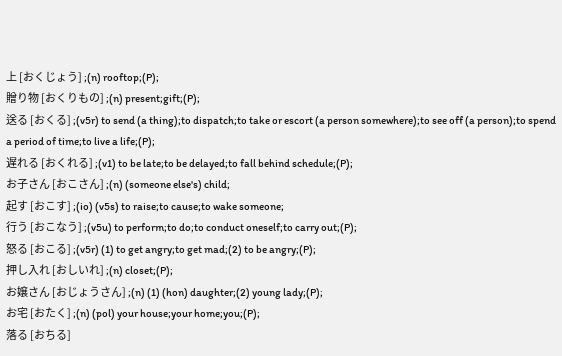上 [おくじょう] ;(n) rooftop;(P);
贈り物 [おくりもの] ;(n) present;gift;(P);
送る [おくる] ;(v5r) to send (a thing);to dispatch;to take or escort (a person somewhere);to see off (a person);to spend a period of time;to live a life;(P);
遅れる [おくれる] ;(v1) to be late;to be delayed;to fall behind schedule;(P);
お子さん [おこさん] ;(n) (someone else's) child;
起す [おこす] ;(io) (v5s) to raise;to cause;to wake someone;
行う [おこなう] ;(v5u) to perform;to do;to conduct oneself;to carry out;(P);
怒る [おこる] ;(v5r) (1) to get angry;to get mad;(2) to be angry;(P);
押し入れ [おしいれ] ;(n) closet;(P);
お嬢さん [おじょうさん] ;(n) (1) (hon) daughter;(2) young lady;(P);
お宅 [おたく] ;(n) (pol) your house;your home;you;(P);
落る [おちる]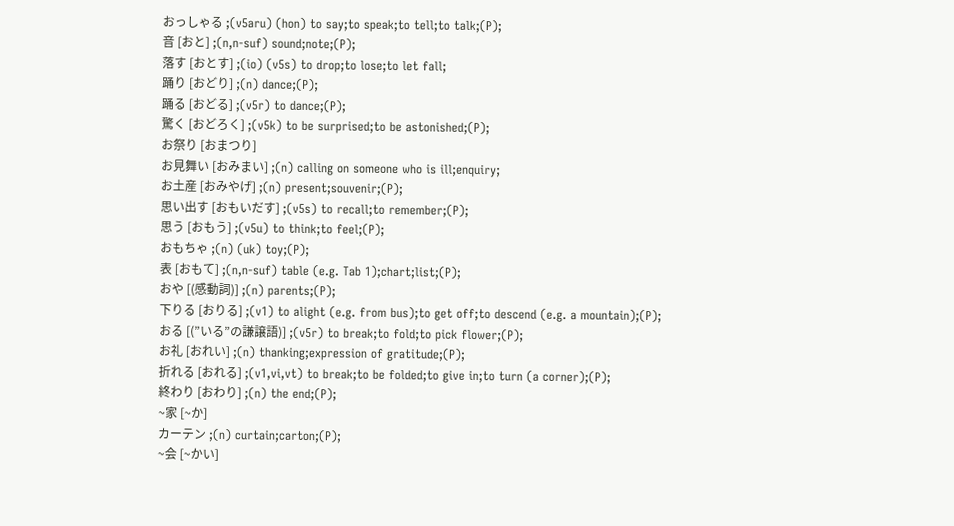おっしゃる ;(v5aru) (hon) to say;to speak;to tell;to talk;(P);
音 [おと] ;(n,n-suf) sound;note;(P);
落す [おとす] ;(io) (v5s) to drop;to lose;to let fall;
踊り [おどり] ;(n) dance;(P);
踊る [おどる] ;(v5r) to dance;(P);
驚く [おどろく] ;(v5k) to be surprised;to be astonished;(P);
お祭り [おまつり]
お見舞い [おみまい] ;(n) calling on someone who is ill;enquiry;
お土産 [おみやげ] ;(n) present;souvenir;(P);
思い出す [おもいだす] ;(v5s) to recall;to remember;(P);
思う [おもう] ;(v5u) to think;to feel;(P);
おもちゃ ;(n) (uk) toy;(P);
表 [おもて] ;(n,n-suf) table (e.g. Tab 1);chart;list;(P);
おや [(感動詞)] ;(n) parents;(P);
下りる [おりる] ;(v1) to alight (e.g. from bus);to get off;to descend (e.g. a mountain);(P);
おる [(”いる”の謙譲語)] ;(v5r) to break;to fold;to pick flower;(P);
お礼 [おれい] ;(n) thanking;expression of gratitude;(P);
折れる [おれる] ;(v1,vi,vt) to break;to be folded;to give in;to turn (a corner);(P);
終わり [おわり] ;(n) the end;(P);
~家 [~か]
カーテン ;(n) curtain;carton;(P);
~会 [~かい]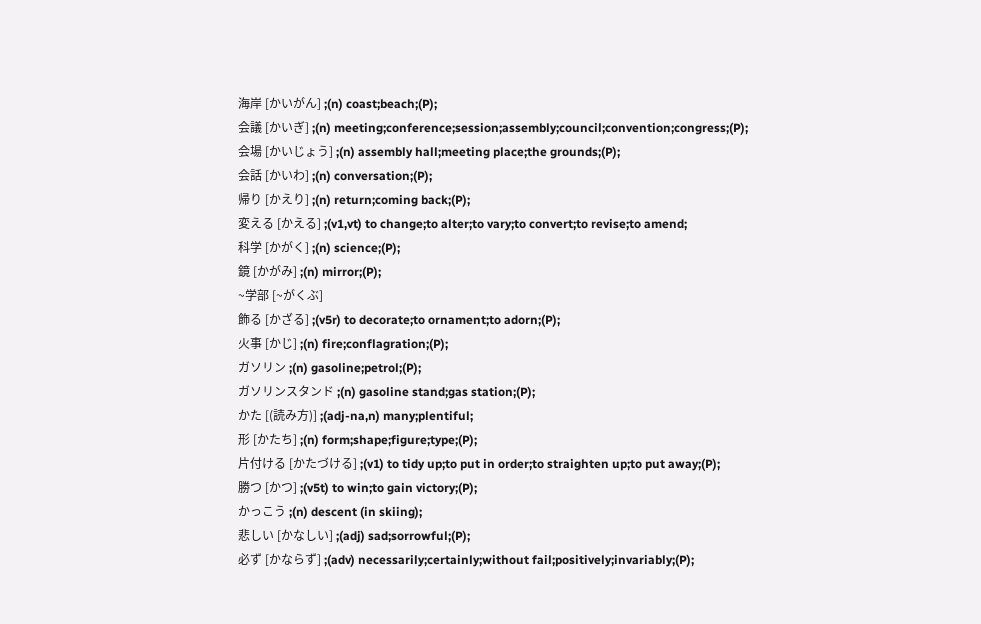海岸 [かいがん] ;(n) coast;beach;(P);
会議 [かいぎ] ;(n) meeting;conference;session;assembly;council;convention;congress;(P);
会場 [かいじょう] ;(n) assembly hall;meeting place;the grounds;(P);
会話 [かいわ] ;(n) conversation;(P);
帰り [かえり] ;(n) return;coming back;(P);
変える [かえる] ;(v1,vt) to change;to alter;to vary;to convert;to revise;to amend;
科学 [かがく] ;(n) science;(P);
鏡 [かがみ] ;(n) mirror;(P);
~学部 [~がくぶ]
飾る [かざる] ;(v5r) to decorate;to ornament;to adorn;(P);
火事 [かじ] ;(n) fire;conflagration;(P);
ガソリン ;(n) gasoline;petrol;(P);
ガソリンスタンド ;(n) gasoline stand;gas station;(P);
かた [(読み方)] ;(adj-na,n) many;plentiful;
形 [かたち] ;(n) form;shape;figure;type;(P);
片付ける [かたづける] ;(v1) to tidy up;to put in order;to straighten up;to put away;(P);
勝つ [かつ] ;(v5t) to win;to gain victory;(P);
かっこう ;(n) descent (in skiing);
悲しい [かなしい] ;(adj) sad;sorrowful;(P);
必ず [かならず] ;(adv) necessarily;certainly;without fail;positively;invariably;(P);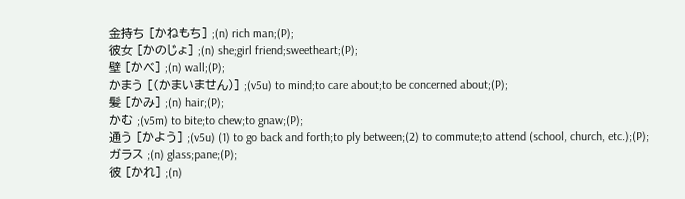金持ち [かねもち] ;(n) rich man;(P);
彼女 [かのじょ] ;(n) she;girl friend;sweetheart;(P);
壁 [かべ] ;(n) wall;(P);
かまう [(かまいません)] ;(v5u) to mind;to care about;to be concerned about;(P);
髪 [かみ] ;(n) hair;(P);
かむ ;(v5m) to bite;to chew;to gnaw;(P);
通う [かよう] ;(v5u) (1) to go back and forth;to ply between;(2) to commute;to attend (school, church, etc.);(P);
ガラス ;(n) glass;pane;(P);
彼 [かれ] ;(n)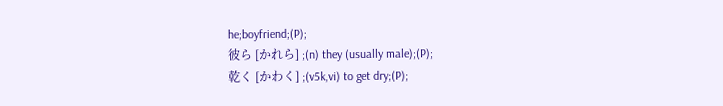he;boyfriend;(P);
彼ら [かれら] ;(n) they (usually male);(P);
乾く [かわく] ;(v5k,vi) to get dry;(P);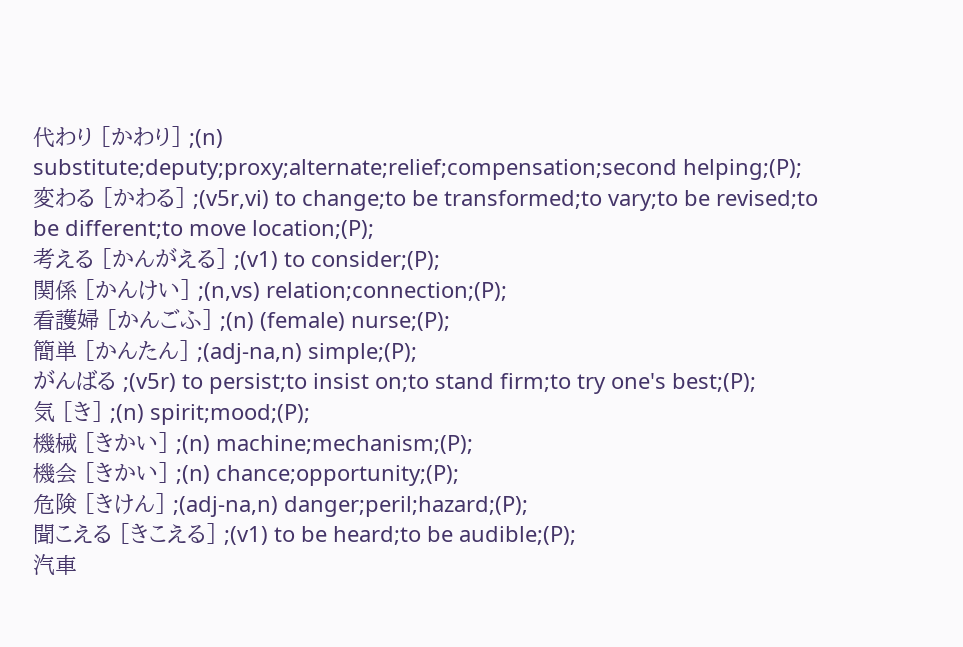代わり [かわり] ;(n) substitute;deputy;proxy;alternate;relief;compensation;second helping;(P);
変わる [かわる] ;(v5r,vi) to change;to be transformed;to vary;to be revised;to be different;to move location;(P);
考える [かんがえる] ;(v1) to consider;(P);
関係 [かんけい] ;(n,vs) relation;connection;(P);
看護婦 [かんごふ] ;(n) (female) nurse;(P);
簡単 [かんたん] ;(adj-na,n) simple;(P);
がんばる ;(v5r) to persist;to insist on;to stand firm;to try one's best;(P);
気 [き] ;(n) spirit;mood;(P);
機械 [きかい] ;(n) machine;mechanism;(P);
機会 [きかい] ;(n) chance;opportunity;(P);
危険 [きけん] ;(adj-na,n) danger;peril;hazard;(P);
聞こえる [きこえる] ;(v1) to be heard;to be audible;(P);
汽車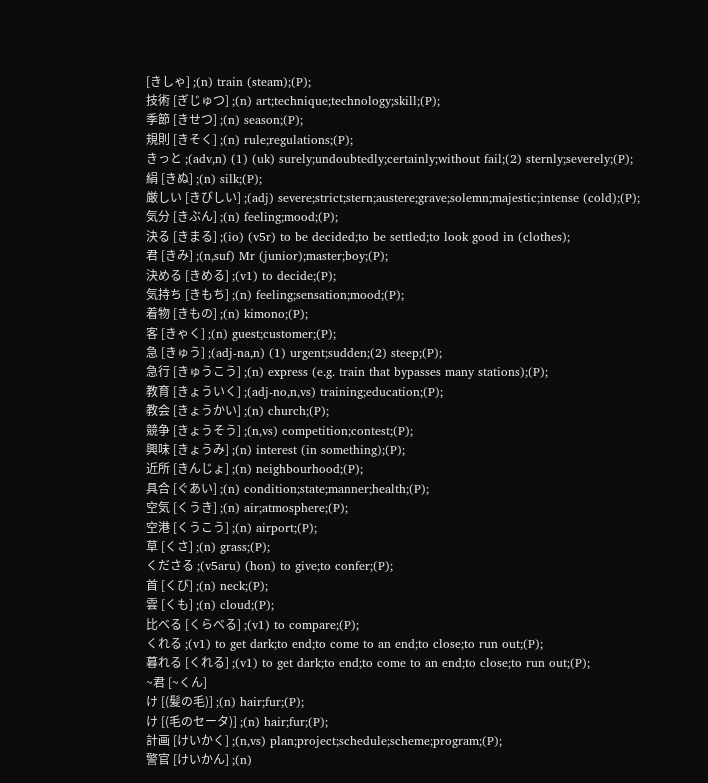[きしゃ] ;(n) train (steam);(P);
技術 [ぎじゅつ] ;(n) art;technique;technology;skill;(P);
季節 [きせつ] ;(n) season;(P);
規則 [きそく] ;(n) rule;regulations;(P);
きっと ;(adv,n) (1) (uk) surely;undoubtedly;certainly;without fail;(2) sternly;severely;(P);
絹 [きぬ] ;(n) silk;(P);
厳しい [きびしい] ;(adj) severe;strict;stern;austere;grave;solemn;majestic;intense (cold);(P);
気分 [きぶん] ;(n) feeling;mood;(P);
決る [きまる] ;(io) (v5r) to be decided;to be settled;to look good in (clothes);
君 [きみ] ;(n,suf) Mr (junior);master;boy;(P);
決める [きめる] ;(v1) to decide;(P);
気持ち [きもち] ;(n) feeling;sensation;mood;(P);
着物 [きもの] ;(n) kimono;(P);
客 [きゃく] ;(n) guest;customer;(P);
急 [きゅう] ;(adj-na,n) (1) urgent;sudden;(2) steep;(P);
急行 [きゅうこう] ;(n) express (e.g. train that bypasses many stations);(P);
教育 [きょういく] ;(adj-no,n,vs) training;education;(P);
教会 [きょうかい] ;(n) church;(P);
競争 [きょうそう] ;(n,vs) competition;contest;(P);
興味 [きょうみ] ;(n) interest (in something);(P);
近所 [きんじょ] ;(n) neighbourhood;(P);
具合 [ぐあい] ;(n) condition;state;manner;health;(P);
空気 [くうき] ;(n) air;atmosphere;(P);
空港 [くうこう] ;(n) airport;(P);
草 [くさ] ;(n) grass;(P);
くださる ;(v5aru) (hon) to give;to confer;(P);
首 [くび] ;(n) neck;(P);
雲 [くも] ;(n) cloud;(P);
比べる [くらべる] ;(v1) to compare;(P);
くれる ;(v1) to get dark;to end;to come to an end;to close;to run out;(P);
暮れる [くれる] ;(v1) to get dark;to end;to come to an end;to close;to run out;(P);
~君 [~くん]
け [(髪の毛)] ;(n) hair;fur;(P);
け [(毛のセータ)] ;(n) hair;fur;(P);
計画 [けいかく] ;(n,vs) plan;project;schedule;scheme;program;(P);
警官 [けいかん] ;(n)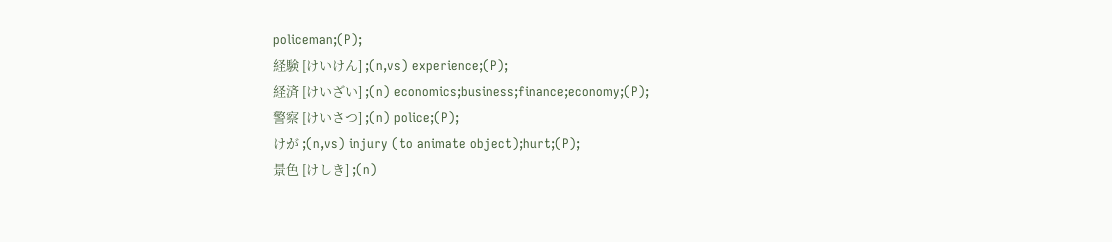policeman;(P);
経験 [けいけん] ;(n,vs) experience;(P);
経済 [けいざい] ;(n) economics;business;finance;economy;(P);
警察 [けいさつ] ;(n) police;(P);
けが ;(n,vs) injury (to animate object);hurt;(P);
景色 [けしき] ;(n)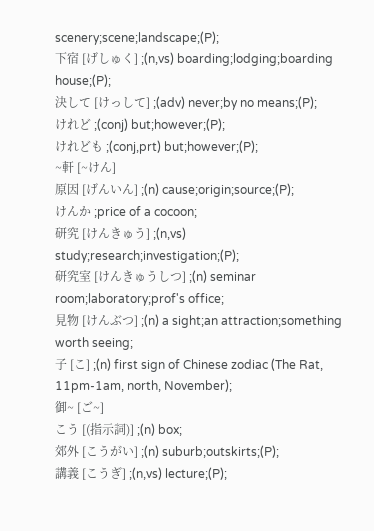scenery;scene;landscape;(P);
下宿 [げしゅく] ;(n,vs) boarding;lodging;boarding house;(P);
決して [けっして] ;(adv) never;by no means;(P);
けれど ;(conj) but;however;(P);
けれども ;(conj,prt) but;however;(P);
~軒 [~けん]
原因 [げんいん] ;(n) cause;origin;source;(P);
けんか ;price of a cocoon;
研究 [けんきゅう] ;(n,vs) study;research;investigation;(P);
研究室 [けんきゅうしつ] ;(n) seminar room;laboratory;prof's office;
見物 [けんぶつ] ;(n) a sight;an attraction;something worth seeing;
子 [こ] ;(n) first sign of Chinese zodiac (The Rat, 11pm-1am, north, November);
御~ [ご~]
こう [(指示詞)] ;(n) box;
郊外 [こうがい] ;(n) suburb;outskirts;(P);
講義 [こうぎ] ;(n,vs) lecture;(P);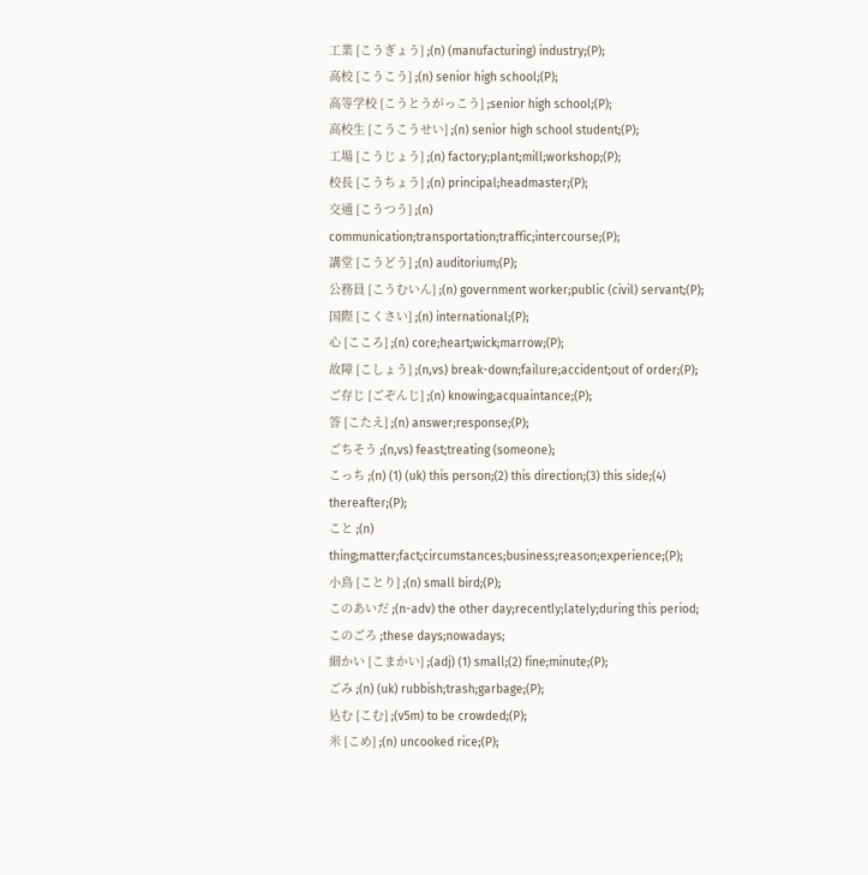工業 [こうぎょう] ;(n) (manufacturing) industry;(P);
高校 [こうこう] ;(n) senior high school;(P);
高等学校 [こうとうがっこう] ;senior high school;(P);
高校生 [こうこうせい] ;(n) senior high school student;(P);
工場 [こうじょう] ;(n) factory;plant;mill;workshop;(P);
校長 [こうちょう] ;(n) principal;headmaster;(P);
交通 [こうつう] ;(n) communication;transportation;traffic;intercourse;(P);
講堂 [こうどう] ;(n) auditorium;(P);
公務員 [こうむいん] ;(n) government worker;public (civil) servant;(P);
国際 [こくさい] ;(n) international;(P);
心 [こころ] ;(n) core;heart;wick;marrow;(P);
故障 [こしょう] ;(n,vs) break-down;failure;accident;out of order;(P);
ご存じ [ごぞんじ] ;(n) knowing;acquaintance;(P);
答 [こたえ] ;(n) answer;response;(P);
ごちそう ;(n,vs) feast;treating (someone);
こっち ;(n) (1) (uk) this person;(2) this direction;(3) this side;(4) thereafter;(P);
こと ;(n) thing;matter;fact;circumstances;business;reason;experience;(P);
小鳥 [ことり] ;(n) small bird;(P);
このあいだ ;(n-adv) the other day;recently;lately;during this period;
このごろ ;these days;nowadays;
細かい [こまかい] ;(adj) (1) small;(2) fine;minute;(P);
ごみ ;(n) (uk) rubbish;trash;garbage;(P);
込む [こむ] ;(v5m) to be crowded;(P);
米 [こめ] ;(n) uncooked rice;(P);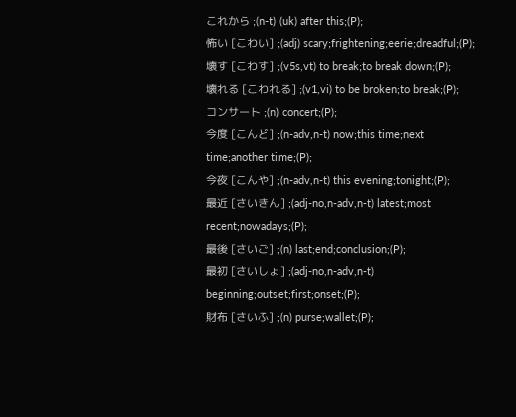これから ;(n-t) (uk) after this;(P);
怖い [こわい] ;(adj) scary;frightening;eerie;dreadful;(P);
壊す [こわす] ;(v5s,vt) to break;to break down;(P);
壊れる [こわれる] ;(v1,vi) to be broken;to break;(P);
コンサート ;(n) concert;(P);
今度 [こんど] ;(n-adv,n-t) now;this time;next time;another time;(P);
今夜 [こんや] ;(n-adv,n-t) this evening;tonight;(P);
最近 [さいきん] ;(adj-no,n-adv,n-t) latest;most recent;nowadays;(P);
最後 [さいご] ;(n) last;end;conclusion;(P);
最初 [さいしょ] ;(adj-no,n-adv,n-t) beginning;outset;first;onset;(P);
財布 [さいふ] ;(n) purse;wallet;(P);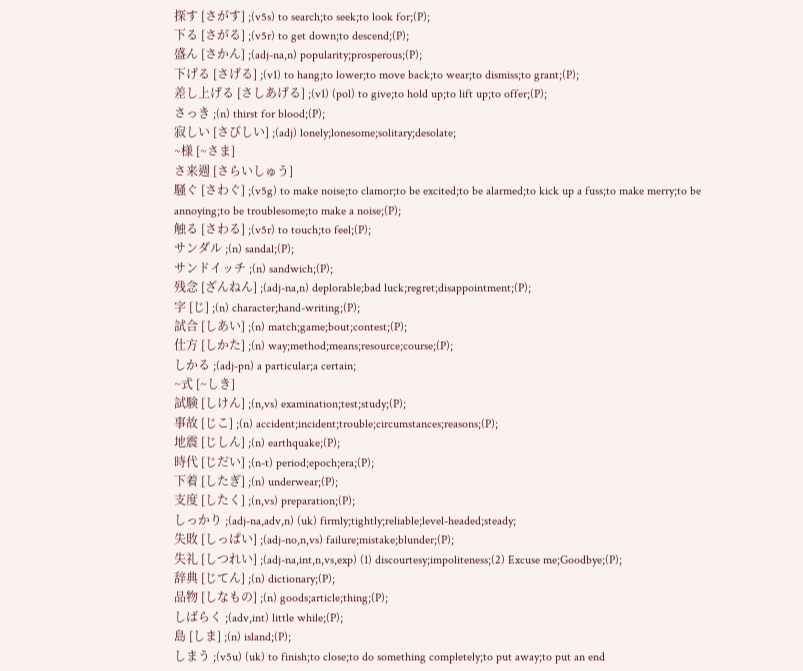探す [さがす] ;(v5s) to search;to seek;to look for;(P);
下る [さがる] ;(v5r) to get down;to descend;(P);
盛ん [さかん] ;(adj-na,n) popularity;prosperous;(P);
下げる [さげる] ;(v1) to hang;to lower;to move back;to wear;to dismiss;to grant;(P);
差し上げる [さしあげる] ;(v1) (pol) to give;to hold up;to lift up;to offer;(P);
さっき ;(n) thirst for blood;(P);
寂しい [さびしい] ;(adj) lonely;lonesome;solitary;desolate;
~様 [~さま]
さ来週 [さらいしゅう]
騒ぐ [さわぐ] ;(v5g) to make noise;to clamor;to be excited;to be alarmed;to kick up a fuss;to make merry;to be annoying;to be troublesome;to make a noise;(P);
触る [さわる] ;(v5r) to touch;to feel;(P);
サンダル ;(n) sandal;(P);
サンドイッチ ;(n) sandwich;(P);
残念 [ざんねん] ;(adj-na,n) deplorable;bad luck;regret;disappointment;(P);
字 [じ] ;(n) character;hand-writing;(P);
試合 [しあい] ;(n) match;game;bout;contest;(P);
仕方 [しかた] ;(n) way;method;means;resource;course;(P);
しかる ;(adj-pn) a particular;a certain;
~式 [~しき]
試験 [しけん] ;(n,vs) examination;test;study;(P);
事故 [じこ] ;(n) accident;incident;trouble;circumstances;reasons;(P);
地震 [じしん] ;(n) earthquake;(P);
時代 [じだい] ;(n-t) period;epoch;era;(P);
下着 [したぎ] ;(n) underwear;(P);
支度 [したく] ;(n,vs) preparation;(P);
しっかり ;(adj-na,adv,n) (uk) firmly;tightly;reliable;level-headed;steady;
失敗 [しっぱい] ;(adj-no,n,vs) failure;mistake;blunder;(P);
失礼 [しつれい] ;(adj-na,int,n,vs,exp) (1) discourtesy;impoliteness;(2) Excuse me;Goodbye;(P);
辞典 [じてん] ;(n) dictionary;(P);
品物 [しなもの] ;(n) goods;article;thing;(P);
しばらく ;(adv,int) little while;(P);
島 [しま] ;(n) island;(P);
しまう ;(v5u) (uk) to finish;to close;to do something completely;to put away;to put an end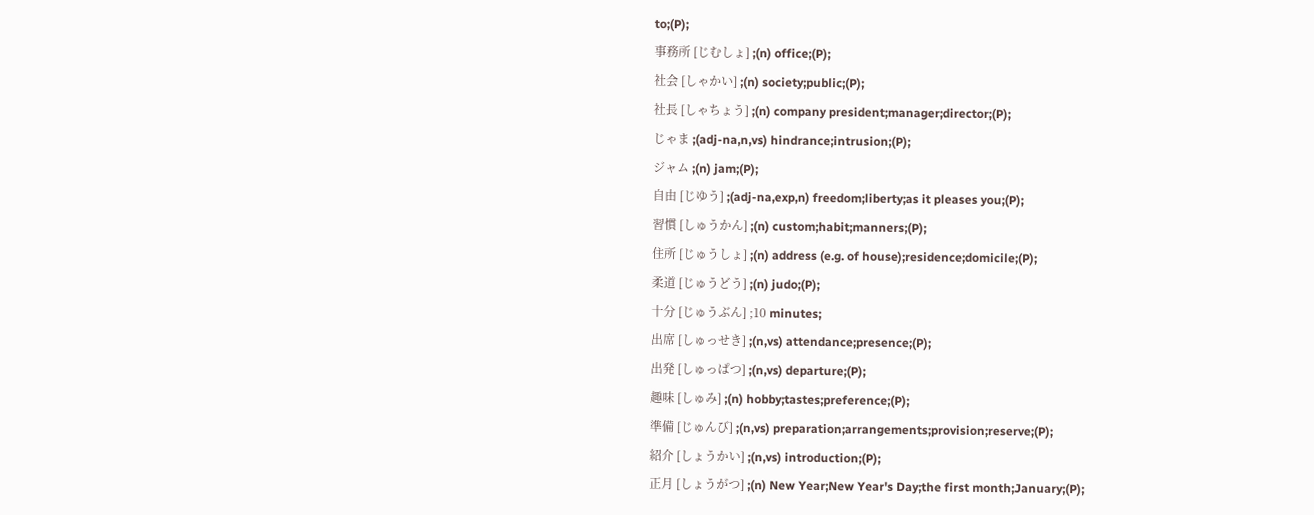to;(P);
事務所 [じむしょ] ;(n) office;(P);
社会 [しゃかい] ;(n) society;public;(P);
社長 [しゃちょう] ;(n) company president;manager;director;(P);
じゃま ;(adj-na,n,vs) hindrance;intrusion;(P);
ジャム ;(n) jam;(P);
自由 [じゆう] ;(adj-na,exp,n) freedom;liberty;as it pleases you;(P);
習慣 [しゅうかん] ;(n) custom;habit;manners;(P);
住所 [じゅうしょ] ;(n) address (e.g. of house);residence;domicile;(P);
柔道 [じゅうどう] ;(n) judo;(P);
十分 [じゅうぶん] ;10 minutes;
出席 [しゅっせき] ;(n,vs) attendance;presence;(P);
出発 [しゅっぱつ] ;(n,vs) departure;(P);
趣味 [しゅみ] ;(n) hobby;tastes;preference;(P);
準備 [じゅんび] ;(n,vs) preparation;arrangements;provision;reserve;(P);
紹介 [しょうかい] ;(n,vs) introduction;(P);
正月 [しょうがつ] ;(n) New Year;New Year's Day;the first month;January;(P);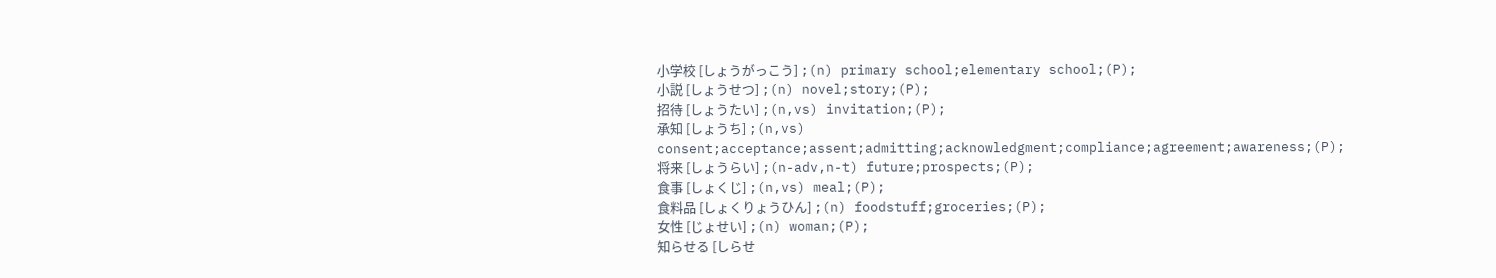小学校 [しょうがっこう] ;(n) primary school;elementary school;(P);
小説 [しょうせつ] ;(n) novel;story;(P);
招待 [しょうたい] ;(n,vs) invitation;(P);
承知 [しょうち] ;(n,vs) consent;acceptance;assent;admitting;acknowledgment;compliance;agreement;awareness;(P);
将来 [しょうらい] ;(n-adv,n-t) future;prospects;(P);
食事 [しょくじ] ;(n,vs) meal;(P);
食料品 [しょくりょうひん] ;(n) foodstuff;groceries;(P);
女性 [じょせい] ;(n) woman;(P);
知らせる [しらせ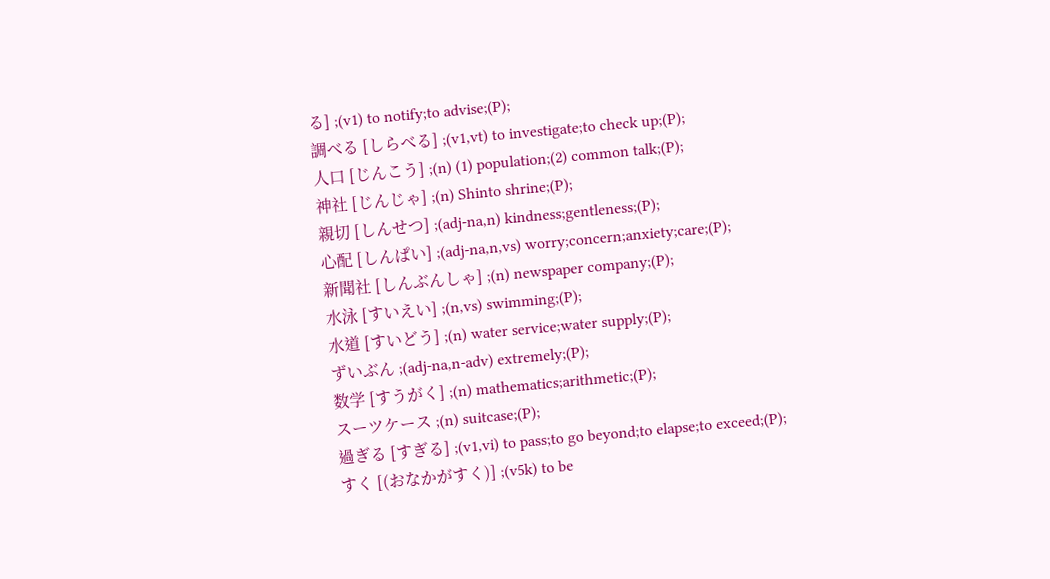る] ;(v1) to notify;to advise;(P);
調べる [しらべる] ;(v1,vt) to investigate;to check up;(P);
人口 [じんこう] ;(n) (1) population;(2) common talk;(P);
神社 [じんじゃ] ;(n) Shinto shrine;(P);
親切 [しんせつ] ;(adj-na,n) kindness;gentleness;(P);
心配 [しんぱい] ;(adj-na,n,vs) worry;concern;anxiety;care;(P);
新聞社 [しんぶんしゃ] ;(n) newspaper company;(P);
水泳 [すいえい] ;(n,vs) swimming;(P);
水道 [すいどう] ;(n) water service;water supply;(P);
ずいぶん ;(adj-na,n-adv) extremely;(P);
数学 [すうがく] ;(n) mathematics;arithmetic;(P);
スーツケース ;(n) suitcase;(P);
過ぎる [すぎる] ;(v1,vi) to pass;to go beyond;to elapse;to exceed;(P);
すく [(おなかがすく)] ;(v5k) to be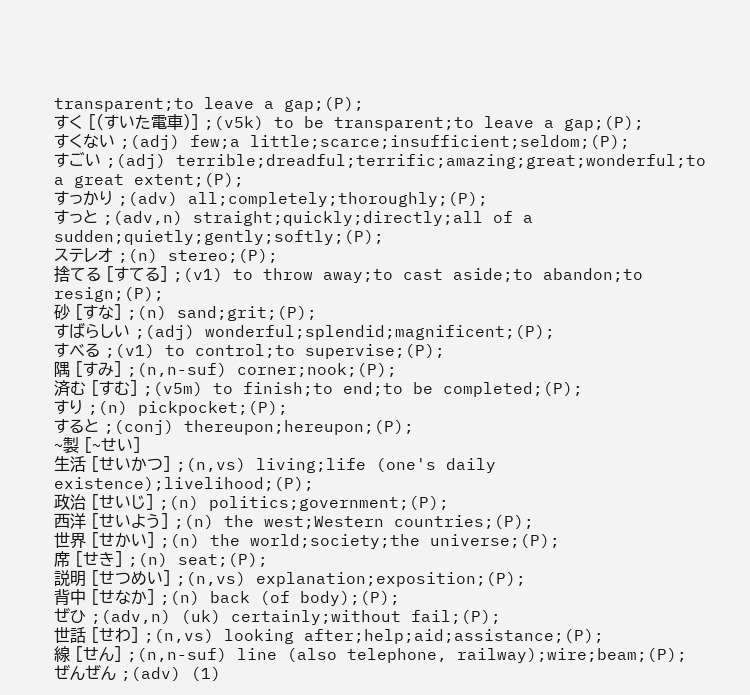transparent;to leave a gap;(P);
すく [(すいた電車)] ;(v5k) to be transparent;to leave a gap;(P);
すくない ;(adj) few;a little;scarce;insufficient;seldom;(P);
すごい ;(adj) terrible;dreadful;terrific;amazing;great;wonderful;to a great extent;(P);
すっかり ;(adv) all;completely;thoroughly;(P);
すっと ;(adv,n) straight;quickly;directly;all of a sudden;quietly;gently;softly;(P);
ステレオ ;(n) stereo;(P);
捨てる [すてる] ;(v1) to throw away;to cast aside;to abandon;to resign;(P);
砂 [すな] ;(n) sand;grit;(P);
すばらしい ;(adj) wonderful;splendid;magnificent;(P);
すべる ;(v1) to control;to supervise;(P);
隅 [すみ] ;(n,n-suf) corner;nook;(P);
済む [すむ] ;(v5m) to finish;to end;to be completed;(P);
すり ;(n) pickpocket;(P);
すると ;(conj) thereupon;hereupon;(P);
~製 [~せい]
生活 [せいかつ] ;(n,vs) living;life (one's daily existence);livelihood;(P);
政治 [せいじ] ;(n) politics;government;(P);
西洋 [せいよう] ;(n) the west;Western countries;(P);
世界 [せかい] ;(n) the world;society;the universe;(P);
席 [せき] ;(n) seat;(P);
説明 [せつめい] ;(n,vs) explanation;exposition;(P);
背中 [せなか] ;(n) back (of body);(P);
ぜひ ;(adv,n) (uk) certainly;without fail;(P);
世話 [せわ] ;(n,vs) looking after;help;aid;assistance;(P);
線 [せん] ;(n,n-suf) line (also telephone, railway);wire;beam;(P);
ぜんぜん ;(adv) (1)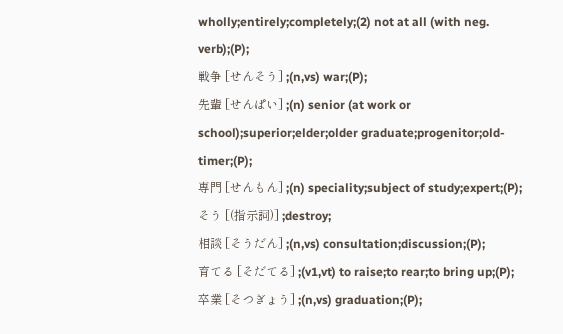wholly;entirely;completely;(2) not at all (with neg. verb);(P);
戦争 [せんそう] ;(n,vs) war;(P);
先輩 [せんぱい] ;(n) senior (at work or school);superior;elder;older graduate;progenitor;old-timer;(P);
専門 [せんもん] ;(n) speciality;subject of study;expert;(P);
そう [(指示詞)] ;destroy;
相談 [そうだん] ;(n,vs) consultation;discussion;(P);
育てる [そだてる] ;(v1,vt) to raise;to rear;to bring up;(P);
卒業 [そつぎょう] ;(n,vs) graduation;(P);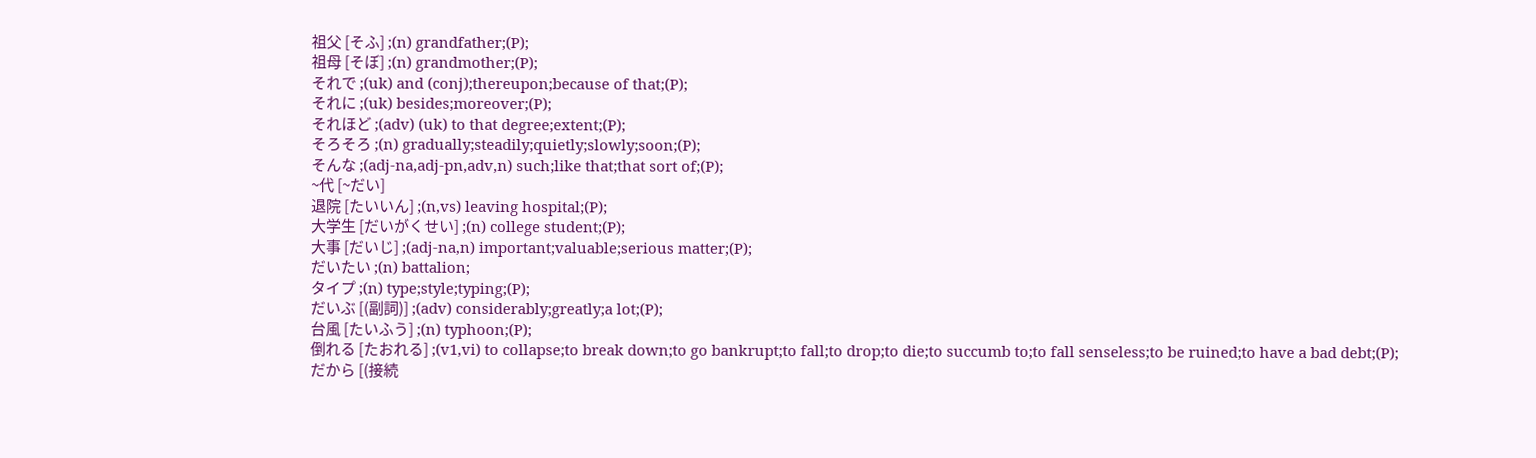祖父 [そふ] ;(n) grandfather;(P);
祖母 [そぼ] ;(n) grandmother;(P);
それで ;(uk) and (conj);thereupon;because of that;(P);
それに ;(uk) besides;moreover;(P);
それほど ;(adv) (uk) to that degree;extent;(P);
そろそろ ;(n) gradually;steadily;quietly;slowly;soon;(P);
そんな ;(adj-na,adj-pn,adv,n) such;like that;that sort of;(P);
~代 [~だい]
退院 [たいいん] ;(n,vs) leaving hospital;(P);
大学生 [だいがくせい] ;(n) college student;(P);
大事 [だいじ] ;(adj-na,n) important;valuable;serious matter;(P);
だいたい ;(n) battalion;
タイプ ;(n) type;style;typing;(P);
だいぶ [(副詞)] ;(adv) considerably;greatly;a lot;(P);
台風 [たいふう] ;(n) typhoon;(P);
倒れる [たおれる] ;(v1,vi) to collapse;to break down;to go bankrupt;to fall;to drop;to die;to succumb to;to fall senseless;to be ruined;to have a bad debt;(P);
だから [(接続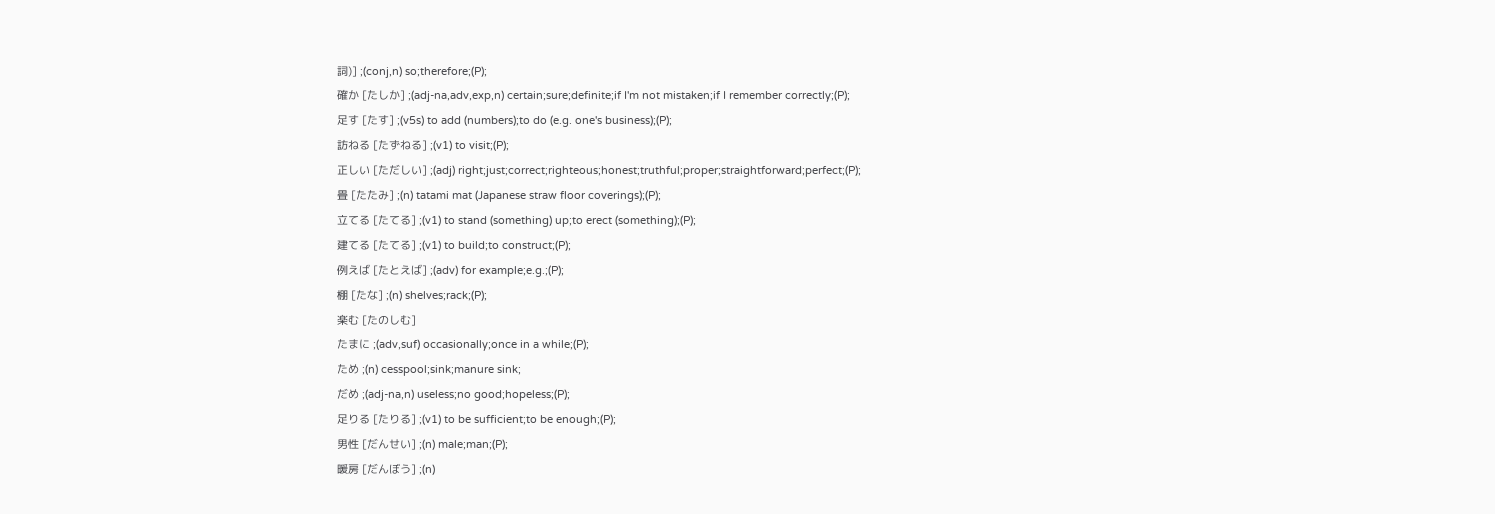詞)] ;(conj,n) so;therefore;(P);
確か [たしか] ;(adj-na,adv,exp,n) certain;sure;definite;if I'm not mistaken;if I remember correctly;(P);
足す [たす] ;(v5s) to add (numbers);to do (e.g. one's business);(P);
訪ねる [たずねる] ;(v1) to visit;(P);
正しい [ただしい] ;(adj) right;just;correct;righteous;honest;truthful;proper;straightforward;perfect;(P);
畳 [たたみ] ;(n) tatami mat (Japanese straw floor coverings);(P);
立てる [たてる] ;(v1) to stand (something) up;to erect (something);(P);
建てる [たてる] ;(v1) to build;to construct;(P);
例えば [たとえば] ;(adv) for example;e.g.;(P);
棚 [たな] ;(n) shelves;rack;(P);
楽む [たのしむ]
たまに ;(adv,suf) occasionally;once in a while;(P);
ため ;(n) cesspool;sink;manure sink;
だめ ;(adj-na,n) useless;no good;hopeless;(P);
足りる [たりる] ;(v1) to be sufficient;to be enough;(P);
男性 [だんせい] ;(n) male;man;(P);
暖房 [だんぼう] ;(n)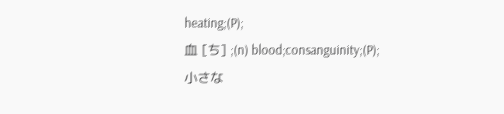heating;(P);
血 [ち] ;(n) blood;consanguinity;(P);
小さな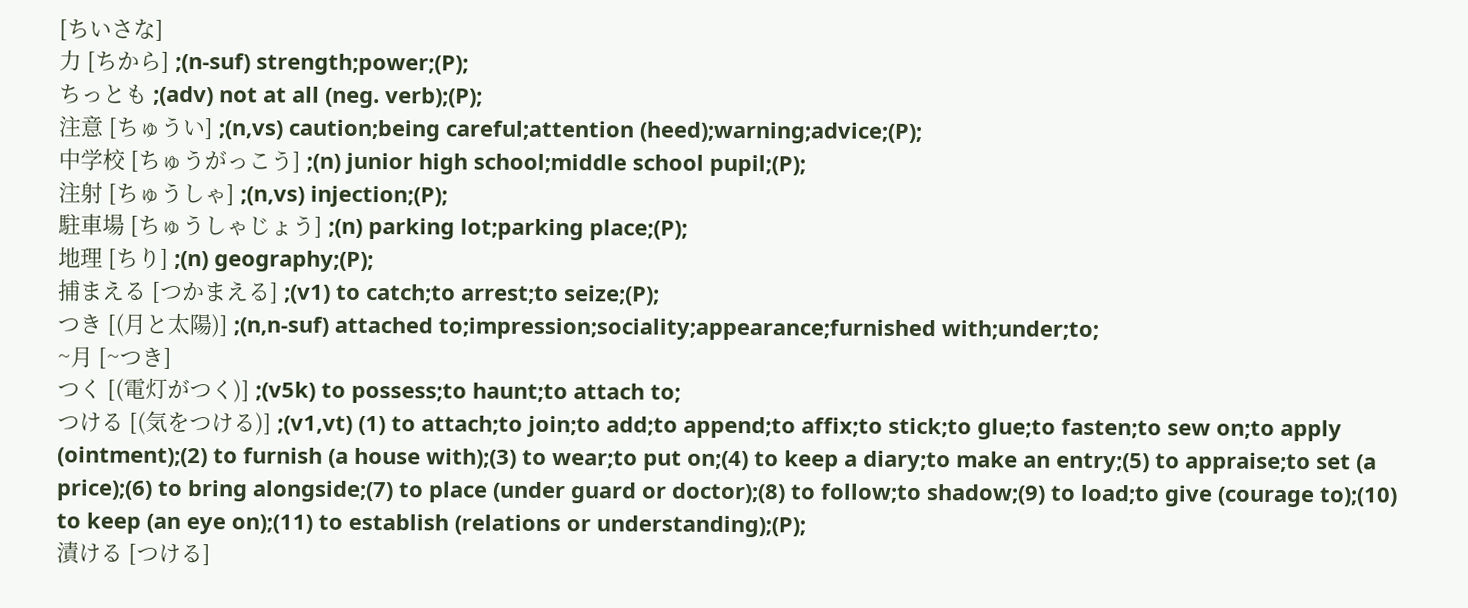[ちいさな]
力 [ちから] ;(n-suf) strength;power;(P);
ちっとも ;(adv) not at all (neg. verb);(P);
注意 [ちゅうい] ;(n,vs) caution;being careful;attention (heed);warning;advice;(P);
中学校 [ちゅうがっこう] ;(n) junior high school;middle school pupil;(P);
注射 [ちゅうしゃ] ;(n,vs) injection;(P);
駐車場 [ちゅうしゃじょう] ;(n) parking lot;parking place;(P);
地理 [ちり] ;(n) geography;(P);
捕まえる [つかまえる] ;(v1) to catch;to arrest;to seize;(P);
つき [(月と太陽)] ;(n,n-suf) attached to;impression;sociality;appearance;furnished with;under;to;
~月 [~つき]
つく [(電灯がつく)] ;(v5k) to possess;to haunt;to attach to;
つける [(気をつける)] ;(v1,vt) (1) to attach;to join;to add;to append;to affix;to stick;to glue;to fasten;to sew on;to apply (ointment);(2) to furnish (a house with);(3) to wear;to put on;(4) to keep a diary;to make an entry;(5) to appraise;to set (a price);(6) to bring alongside;(7) to place (under guard or doctor);(8) to follow;to shadow;(9) to load;to give (courage to);(10) to keep (an eye on);(11) to establish (relations or understanding);(P);
漬ける [つける]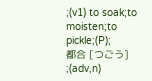;(v1) to soak;to moisten;to pickle;(P);
都合 [つごう] ;(adv,n)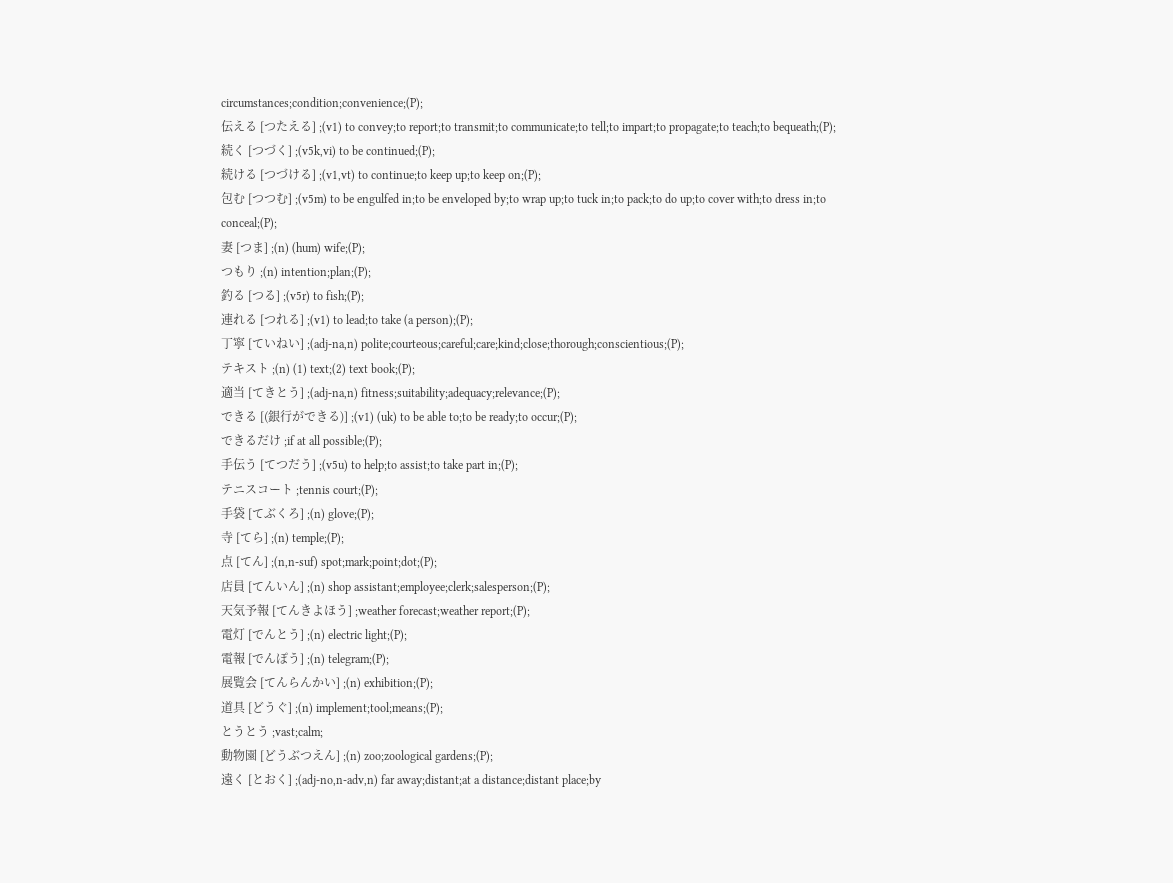circumstances;condition;convenience;(P);
伝える [つたえる] ;(v1) to convey;to report;to transmit;to communicate;to tell;to impart;to propagate;to teach;to bequeath;(P);
続く [つづく] ;(v5k,vi) to be continued;(P);
続ける [つづける] ;(v1,vt) to continue;to keep up;to keep on;(P);
包む [つつむ] ;(v5m) to be engulfed in;to be enveloped by;to wrap up;to tuck in;to pack;to do up;to cover with;to dress in;to conceal;(P);
妻 [つま] ;(n) (hum) wife;(P);
つもり ;(n) intention;plan;(P);
釣る [つる] ;(v5r) to fish;(P);
連れる [つれる] ;(v1) to lead;to take (a person);(P);
丁寧 [ていねい] ;(adj-na,n) polite;courteous;careful;care;kind;close;thorough;conscientious;(P);
テキスト ;(n) (1) text;(2) text book;(P);
適当 [てきとう] ;(adj-na,n) fitness;suitability;adequacy;relevance;(P);
できる [(銀行ができる)] ;(v1) (uk) to be able to;to be ready;to occur;(P);
できるだけ ;if at all possible;(P);
手伝う [てつだう] ;(v5u) to help;to assist;to take part in;(P);
テニスコート ;tennis court;(P);
手袋 [てぶくろ] ;(n) glove;(P);
寺 [てら] ;(n) temple;(P);
点 [てん] ;(n,n-suf) spot;mark;point;dot;(P);
店員 [てんいん] ;(n) shop assistant;employee;clerk;salesperson;(P);
天気予報 [てんきよほう] ;weather forecast;weather report;(P);
電灯 [でんとう] ;(n) electric light;(P);
電報 [でんぽう] ;(n) telegram;(P);
展覧会 [てんらんかい] ;(n) exhibition;(P);
道具 [どうぐ] ;(n) implement;tool;means;(P);
とうとう ;vast;calm;
動物園 [どうぶつえん] ;(n) zoo;zoological gardens;(P);
遠く [とおく] ;(adj-no,n-adv,n) far away;distant;at a distance;distant place;by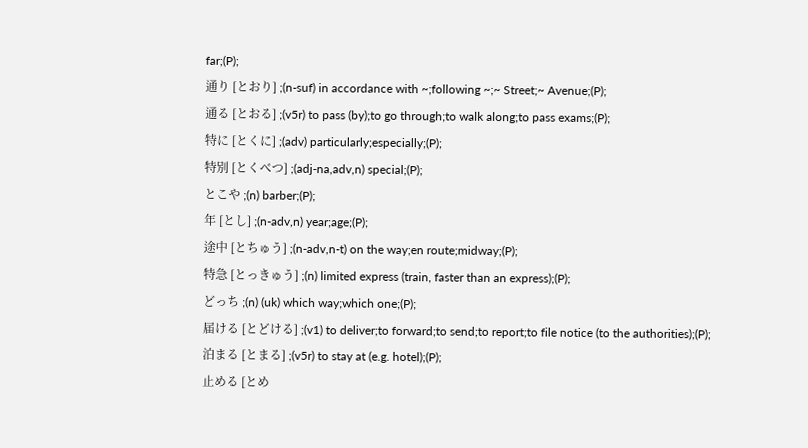far;(P);
通り [とおり] ;(n-suf) in accordance with ~;following ~;~ Street;~ Avenue;(P);
通る [とおる] ;(v5r) to pass (by);to go through;to walk along;to pass exams;(P);
特に [とくに] ;(adv) particularly;especially;(P);
特別 [とくべつ] ;(adj-na,adv,n) special;(P);
とこや ;(n) barber;(P);
年 [とし] ;(n-adv,n) year;age;(P);
途中 [とちゅう] ;(n-adv,n-t) on the way;en route;midway;(P);
特急 [とっきゅう] ;(n) limited express (train, faster than an express);(P);
どっち ;(n) (uk) which way;which one;(P);
届ける [とどける] ;(v1) to deliver;to forward;to send;to report;to file notice (to the authorities);(P);
泊まる [とまる] ;(v5r) to stay at (e.g. hotel);(P);
止める [とめ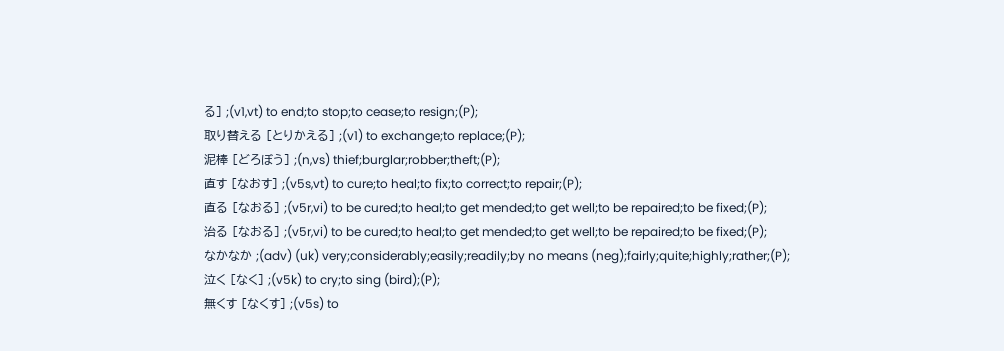る] ;(v1,vt) to end;to stop;to cease;to resign;(P);
取り替える [とりかえる] ;(v1) to exchange;to replace;(P);
泥棒 [どろぼう] ;(n,vs) thief;burglar;robber;theft;(P);
直す [なおす] ;(v5s,vt) to cure;to heal;to fix;to correct;to repair;(P);
直る [なおる] ;(v5r,vi) to be cured;to heal;to get mended;to get well;to be repaired;to be fixed;(P);
治る [なおる] ;(v5r,vi) to be cured;to heal;to get mended;to get well;to be repaired;to be fixed;(P);
なかなか ;(adv) (uk) very;considerably;easily;readily;by no means (neg);fairly;quite;highly;rather;(P);
泣く [なく] ;(v5k) to cry;to sing (bird);(P);
無くす [なくす] ;(v5s) to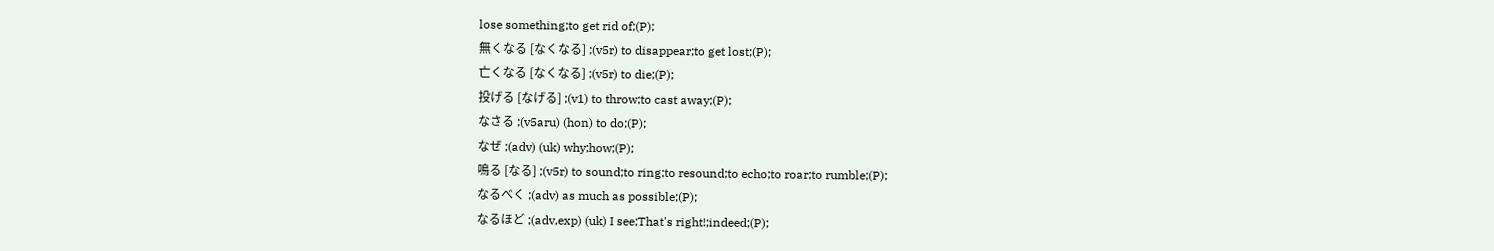lose something;to get rid of;(P);
無くなる [なくなる] ;(v5r) to disappear;to get lost;(P);
亡くなる [なくなる] ;(v5r) to die;(P);
投げる [なげる] ;(v1) to throw;to cast away;(P);
なさる ;(v5aru) (hon) to do;(P);
なぜ ;(adv) (uk) why;how;(P);
鳴る [なる] ;(v5r) to sound;to ring;to resound;to echo;to roar;to rumble;(P);
なるべく ;(adv) as much as possible;(P);
なるほど ;(adv,exp) (uk) I see;That's right!;indeed;(P);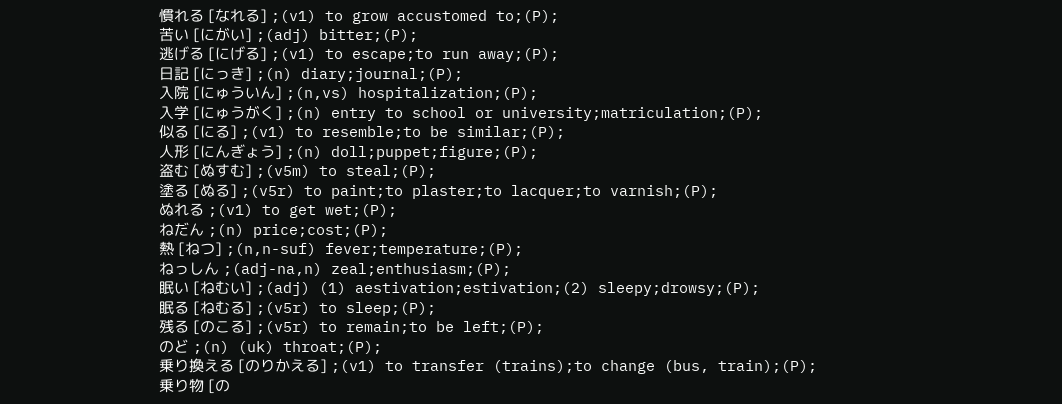慣れる [なれる] ;(v1) to grow accustomed to;(P);
苦い [にがい] ;(adj) bitter;(P);
逃げる [にげる] ;(v1) to escape;to run away;(P);
日記 [にっき] ;(n) diary;journal;(P);
入院 [にゅういん] ;(n,vs) hospitalization;(P);
入学 [にゅうがく] ;(n) entry to school or university;matriculation;(P);
似る [にる] ;(v1) to resemble;to be similar;(P);
人形 [にんぎょう] ;(n) doll;puppet;figure;(P);
盗む [ぬすむ] ;(v5m) to steal;(P);
塗る [ぬる] ;(v5r) to paint;to plaster;to lacquer;to varnish;(P);
ぬれる ;(v1) to get wet;(P);
ねだん ;(n) price;cost;(P);
熱 [ねつ] ;(n,n-suf) fever;temperature;(P);
ねっしん ;(adj-na,n) zeal;enthusiasm;(P);
眠い [ねむい] ;(adj) (1) aestivation;estivation;(2) sleepy;drowsy;(P);
眠る [ねむる] ;(v5r) to sleep;(P);
残る [のこる] ;(v5r) to remain;to be left;(P);
のど ;(n) (uk) throat;(P);
乗り換える [のりかえる] ;(v1) to transfer (trains);to change (bus, train);(P);
乗り物 [の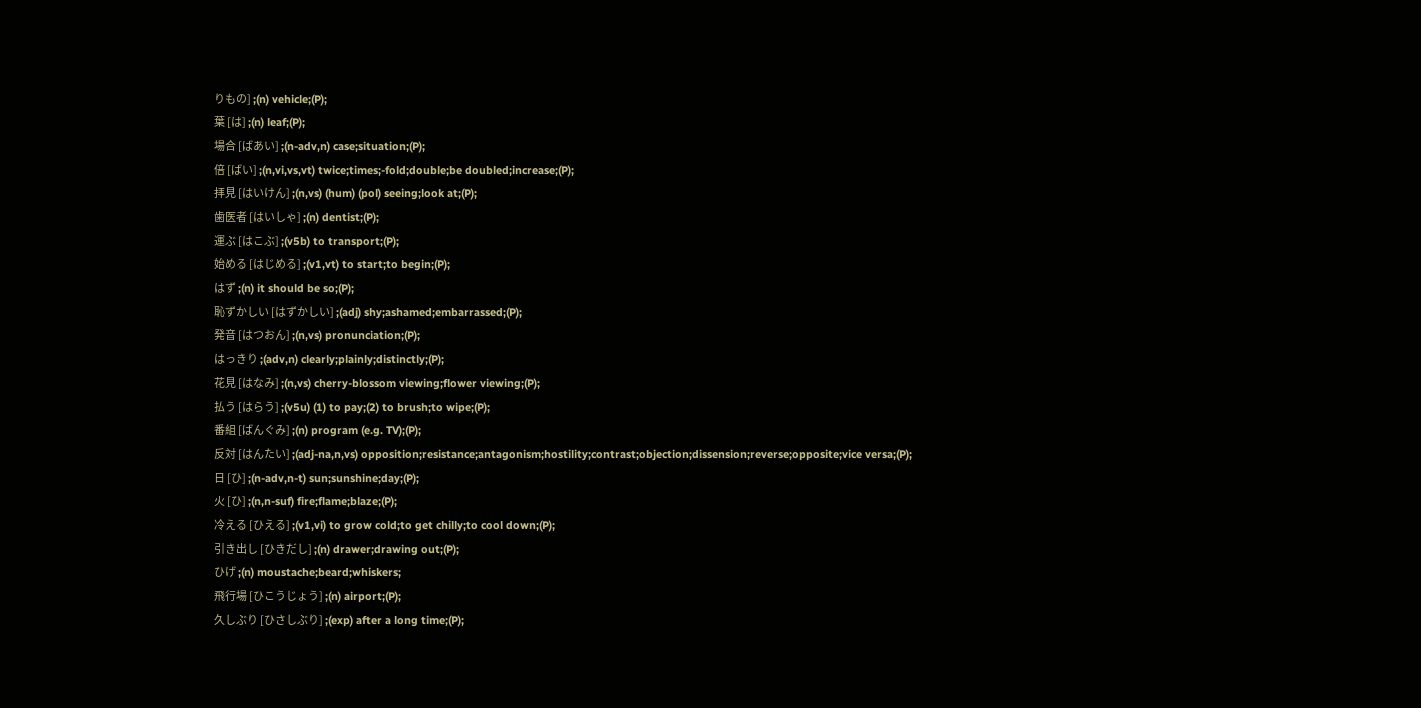りもの] ;(n) vehicle;(P);
葉 [は] ;(n) leaf;(P);
場合 [ばあい] ;(n-adv,n) case;situation;(P);
倍 [ばい] ;(n,vi,vs,vt) twice;times;-fold;double;be doubled;increase;(P);
拝見 [はいけん] ;(n,vs) (hum) (pol) seeing;look at;(P);
歯医者 [はいしゃ] ;(n) dentist;(P);
運ぶ [はこぶ] ;(v5b) to transport;(P);
始める [はじめる] ;(v1,vt) to start;to begin;(P);
はず ;(n) it should be so;(P);
恥ずかしい [はずかしい] ;(adj) shy;ashamed;embarrassed;(P);
発音 [はつおん] ;(n,vs) pronunciation;(P);
はっきり ;(adv,n) clearly;plainly;distinctly;(P);
花見 [はなみ] ;(n,vs) cherry-blossom viewing;flower viewing;(P);
払う [はらう] ;(v5u) (1) to pay;(2) to brush;to wipe;(P);
番組 [ばんぐみ] ;(n) program (e.g. TV);(P);
反対 [はんたい] ;(adj-na,n,vs) opposition;resistance;antagonism;hostility;contrast;objection;dissension;reverse;opposite;vice versa;(P);
日 [ひ] ;(n-adv,n-t) sun;sunshine;day;(P);
火 [ひ] ;(n,n-suf) fire;flame;blaze;(P);
冷える [ひえる] ;(v1,vi) to grow cold;to get chilly;to cool down;(P);
引き出し [ひきだし] ;(n) drawer;drawing out;(P);
ひげ ;(n) moustache;beard;whiskers;
飛行場 [ひこうじょう] ;(n) airport;(P);
久しぶり [ひさしぶり] ;(exp) after a long time;(P);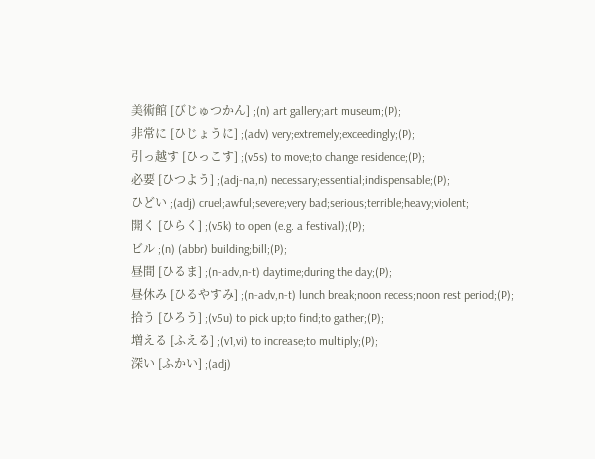美術館 [びじゅつかん] ;(n) art gallery;art museum;(P);
非常に [ひじょうに] ;(adv) very;extremely;exceedingly;(P);
引っ越す [ひっこす] ;(v5s) to move;to change residence;(P);
必要 [ひつよう] ;(adj-na,n) necessary;essential;indispensable;(P);
ひどい ;(adj) cruel;awful;severe;very bad;serious;terrible;heavy;violent;
開く [ひらく] ;(v5k) to open (e.g. a festival);(P);
ビル ;(n) (abbr) building;bill;(P);
昼間 [ひるま] ;(n-adv,n-t) daytime;during the day;(P);
昼休み [ひるやすみ] ;(n-adv,n-t) lunch break;noon recess;noon rest period;(P);
拾う [ひろう] ;(v5u) to pick up;to find;to gather;(P);
増える [ふえる] ;(v1,vi) to increase;to multiply;(P);
深い [ふかい] ;(adj)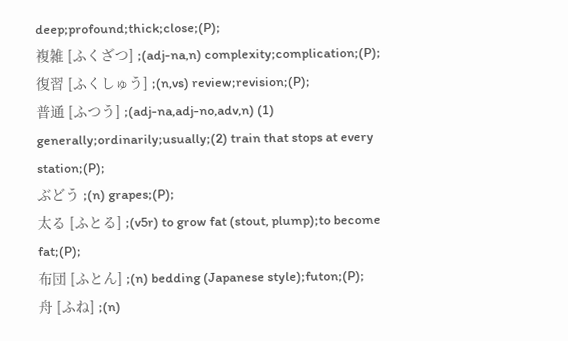deep;profound;thick;close;(P);
複雑 [ふくざつ] ;(adj-na,n) complexity;complication;(P);
復習 [ふくしゅう] ;(n,vs) review;revision;(P);
普通 [ふつう] ;(adj-na,adj-no,adv,n) (1) generally;ordinarily;usually;(2) train that stops at every station;(P);
ぶどう ;(n) grapes;(P);
太る [ふとる] ;(v5r) to grow fat (stout, plump);to become fat;(P);
布団 [ふとん] ;(n) bedding (Japanese style);futon;(P);
舟 [ふね] ;(n)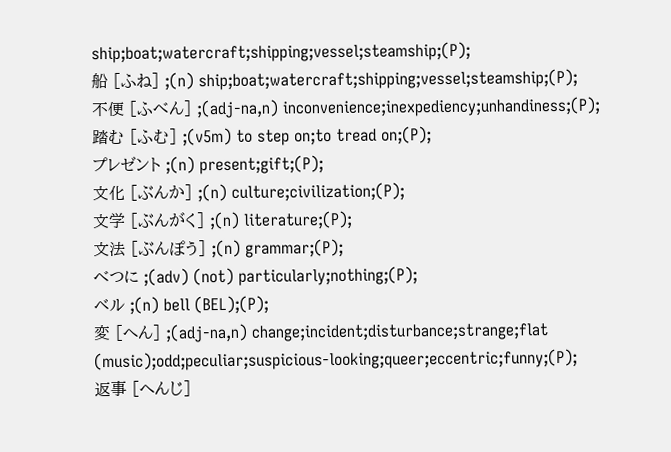ship;boat;watercraft;shipping;vessel;steamship;(P);
船 [ふね] ;(n) ship;boat;watercraft;shipping;vessel;steamship;(P);
不便 [ふべん] ;(adj-na,n) inconvenience;inexpediency;unhandiness;(P);
踏む [ふむ] ;(v5m) to step on;to tread on;(P);
プレゼント ;(n) present;gift;(P);
文化 [ぶんか] ;(n) culture;civilization;(P);
文学 [ぶんがく] ;(n) literature;(P);
文法 [ぶんぽう] ;(n) grammar;(P);
べつに ;(adv) (not) particularly;nothing;(P);
ベル ;(n) bell (BEL);(P);
変 [へん] ;(adj-na,n) change;incident;disturbance;strange;flat (music);odd;peculiar;suspicious-looking;queer;eccentric;funny;(P);
返事 [へんじ]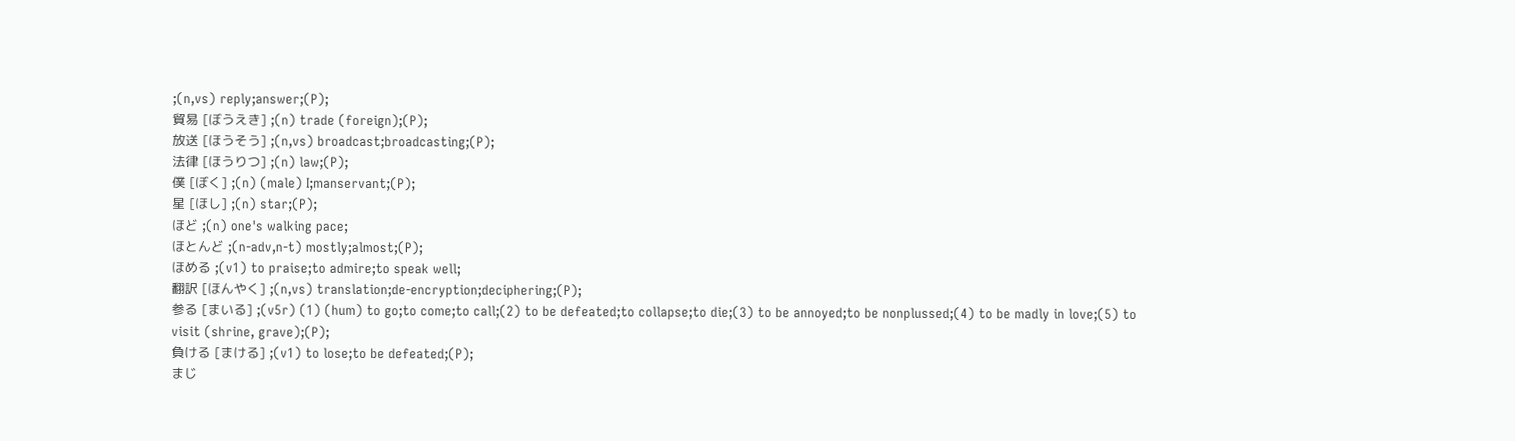;(n,vs) reply;answer;(P);
貿易 [ぼうえき] ;(n) trade (foreign);(P);
放送 [ほうそう] ;(n,vs) broadcast;broadcasting;(P);
法律 [ほうりつ] ;(n) law;(P);
僕 [ぼく] ;(n) (male) I;manservant;(P);
星 [ほし] ;(n) star;(P);
ほど ;(n) one's walking pace;
ほとんど ;(n-adv,n-t) mostly;almost;(P);
ほめる ;(v1) to praise;to admire;to speak well;
翻訳 [ほんやく] ;(n,vs) translation;de-encryption;deciphering;(P);
参る [まいる] ;(v5r) (1) (hum) to go;to come;to call;(2) to be defeated;to collapse;to die;(3) to be annoyed;to be nonplussed;(4) to be madly in love;(5) to visit (shrine, grave);(P);
負ける [まける] ;(v1) to lose;to be defeated;(P);
まじ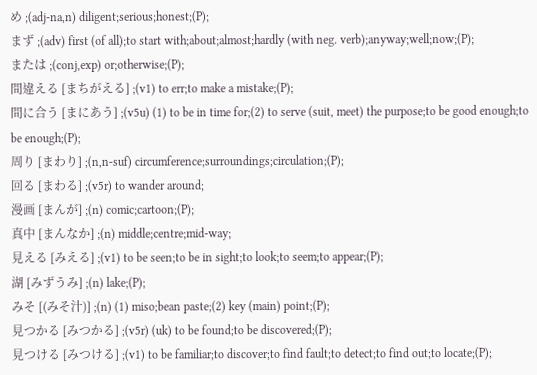め ;(adj-na,n) diligent;serious;honest;(P);
まず ;(adv) first (of all);to start with;about;almost;hardly (with neg. verb);anyway;well;now;(P);
または ;(conj,exp) or;otherwise;(P);
間違える [まちがえる] ;(v1) to err;to make a mistake;(P);
間に合う [まにあう] ;(v5u) (1) to be in time for;(2) to serve (suit, meet) the purpose;to be good enough;to be enough;(P);
周り [まわり] ;(n,n-suf) circumference;surroundings;circulation;(P);
回る [まわる] ;(v5r) to wander around;
漫画 [まんが] ;(n) comic;cartoon;(P);
真中 [まんなか] ;(n) middle;centre;mid-way;
見える [みえる] ;(v1) to be seen;to be in sight;to look;to seem;to appear;(P);
湖 [みずうみ] ;(n) lake;(P);
みそ [(みそ汁)] ;(n) (1) miso;bean paste;(2) key (main) point;(P);
見つかる [みつかる] ;(v5r) (uk) to be found;to be discovered;(P);
見つける [みつける] ;(v1) to be familiar;to discover;to find fault;to detect;to find out;to locate;(P);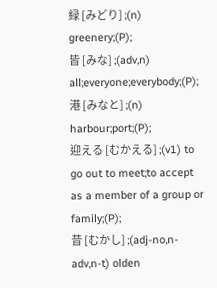緑 [みどり] ;(n) greenery;(P);
皆 [みな] ;(adv,n) all;everyone;everybody;(P);
港 [みなと] ;(n) harbour;port;(P);
迎える [むかえる] ;(v1) to go out to meet;to accept as a member of a group or family;(P);
昔 [むかし] ;(adj-no,n-adv,n-t) olden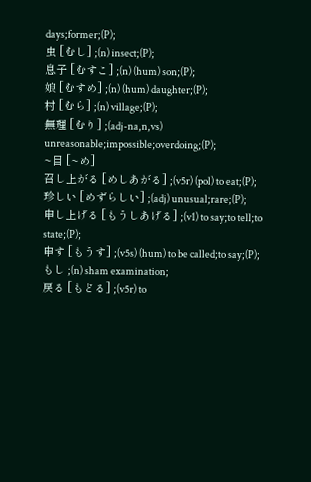days;former;(P);
虫 [むし] ;(n) insect;(P);
息子 [むすこ] ;(n) (hum) son;(P);
娘 [むすめ] ;(n) (hum) daughter;(P);
村 [むら] ;(n) village;(P);
無理 [むり] ;(adj-na,n,vs) unreasonable;impossible;overdoing;(P);
~目 [~め]
召し上がる [めしあがる] ;(v5r) (pol) to eat;(P);
珍しい [めずらしい] ;(adj) unusual;rare;(P);
申し上げる [もうしあげる] ;(v1) to say;to tell;to state;(P);
申す [もうす] ;(v5s) (hum) to be called;to say;(P);
もし ;(n) sham examination;
戻る [もどる] ;(v5r) to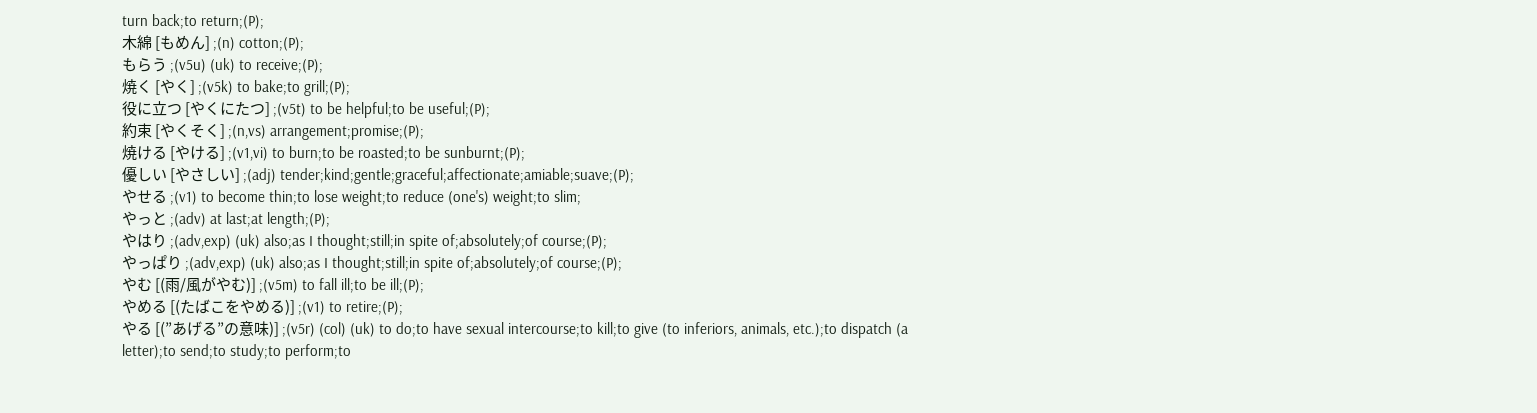turn back;to return;(P);
木綿 [もめん] ;(n) cotton;(P);
もらう ;(v5u) (uk) to receive;(P);
焼く [やく] ;(v5k) to bake;to grill;(P);
役に立つ [やくにたつ] ;(v5t) to be helpful;to be useful;(P);
約束 [やくそく] ;(n,vs) arrangement;promise;(P);
焼ける [やける] ;(v1,vi) to burn;to be roasted;to be sunburnt;(P);
優しい [やさしい] ;(adj) tender;kind;gentle;graceful;affectionate;amiable;suave;(P);
やせる ;(v1) to become thin;to lose weight;to reduce (one's) weight;to slim;
やっと ;(adv) at last;at length;(P);
やはり ;(adv,exp) (uk) also;as I thought;still;in spite of;absolutely;of course;(P);
やっぱり ;(adv,exp) (uk) also;as I thought;still;in spite of;absolutely;of course;(P);
やむ [(雨/風がやむ)] ;(v5m) to fall ill;to be ill;(P);
やめる [(たばこをやめる)] ;(v1) to retire;(P);
やる [(”あげる”の意味)] ;(v5r) (col) (uk) to do;to have sexual intercourse;to kill;to give (to inferiors, animals, etc.);to dispatch (a letter);to send;to study;to perform;to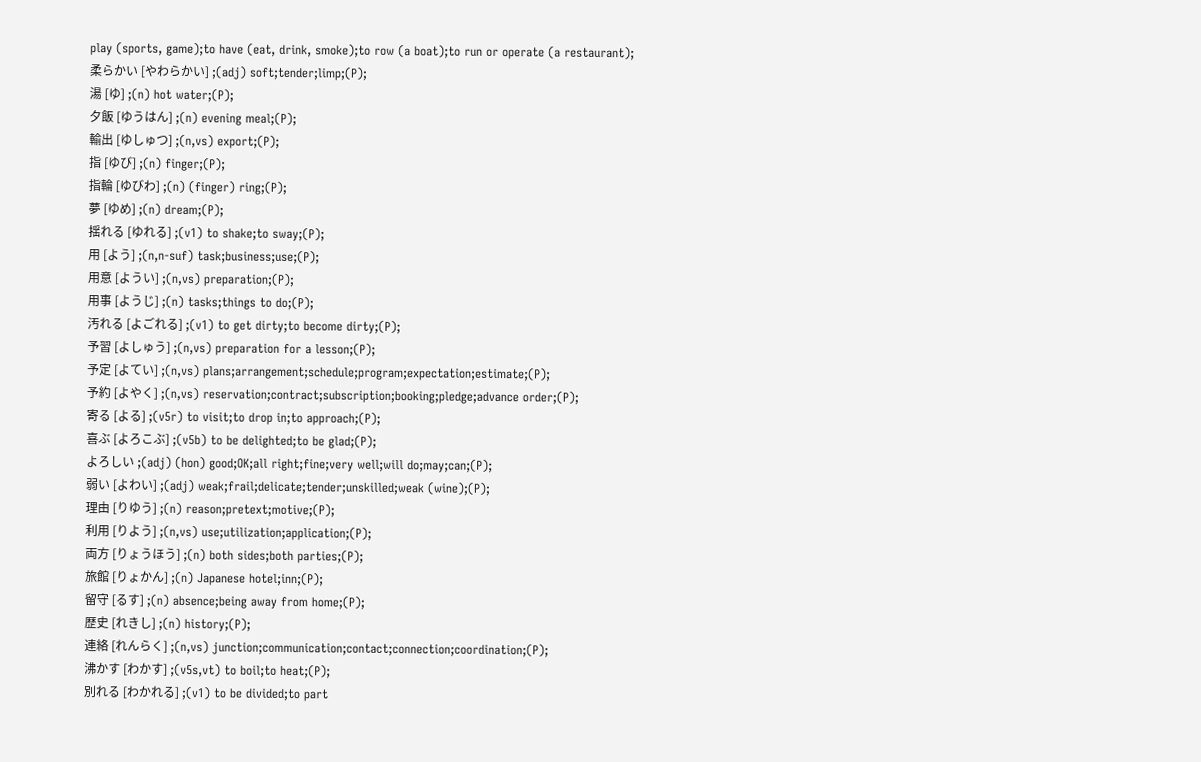play (sports, game);to have (eat, drink, smoke);to row (a boat);to run or operate (a restaurant);
柔らかい [やわらかい] ;(adj) soft;tender;limp;(P);
湯 [ゆ] ;(n) hot water;(P);
夕飯 [ゆうはん] ;(n) evening meal;(P);
輸出 [ゆしゅつ] ;(n,vs) export;(P);
指 [ゆび] ;(n) finger;(P);
指輪 [ゆびわ] ;(n) (finger) ring;(P);
夢 [ゆめ] ;(n) dream;(P);
揺れる [ゆれる] ;(v1) to shake;to sway;(P);
用 [よう] ;(n,n-suf) task;business;use;(P);
用意 [ようい] ;(n,vs) preparation;(P);
用事 [ようじ] ;(n) tasks;things to do;(P);
汚れる [よごれる] ;(v1) to get dirty;to become dirty;(P);
予習 [よしゅう] ;(n,vs) preparation for a lesson;(P);
予定 [よてい] ;(n,vs) plans;arrangement;schedule;program;expectation;estimate;(P);
予約 [よやく] ;(n,vs) reservation;contract;subscription;booking;pledge;advance order;(P);
寄る [よる] ;(v5r) to visit;to drop in;to approach;(P);
喜ぶ [よろこぶ] ;(v5b) to be delighted;to be glad;(P);
よろしい ;(adj) (hon) good;OK;all right;fine;very well;will do;may;can;(P);
弱い [よわい] ;(adj) weak;frail;delicate;tender;unskilled;weak (wine);(P);
理由 [りゆう] ;(n) reason;pretext;motive;(P);
利用 [りよう] ;(n,vs) use;utilization;application;(P);
両方 [りょうほう] ;(n) both sides;both parties;(P);
旅館 [りょかん] ;(n) Japanese hotel;inn;(P);
留守 [るす] ;(n) absence;being away from home;(P);
歴史 [れきし] ;(n) history;(P);
連絡 [れんらく] ;(n,vs) junction;communication;contact;connection;coordination;(P);
沸かす [わかす] ;(v5s,vt) to boil;to heat;(P);
別れる [わかれる] ;(v1) to be divided;to part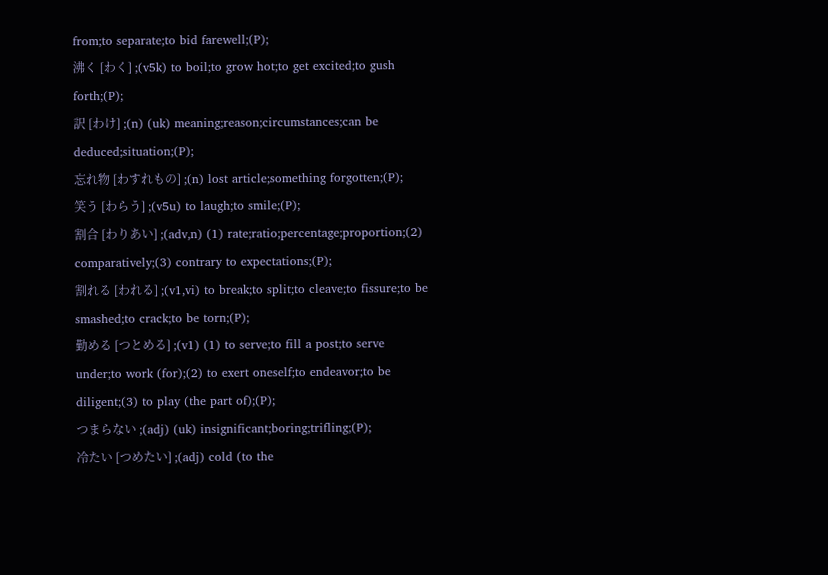from;to separate;to bid farewell;(P);
沸く [わく] ;(v5k) to boil;to grow hot;to get excited;to gush forth;(P);
訳 [わけ] ;(n) (uk) meaning;reason;circumstances;can be deduced;situation;(P);
忘れ物 [わすれもの] ;(n) lost article;something forgotten;(P);
笑う [わらう] ;(v5u) to laugh;to smile;(P);
割合 [わりあい] ;(adv,n) (1) rate;ratio;percentage;proportion;(2) comparatively;(3) contrary to expectations;(P);
割れる [われる] ;(v1,vi) to break;to split;to cleave;to fissure;to be smashed;to crack;to be torn;(P);
勤める [つとめる] ;(v1) (1) to serve;to fill a post;to serve under;to work (for);(2) to exert oneself;to endeavor;to be diligent;(3) to play (the part of);(P);
つまらない ;(adj) (uk) insignificant;boring;trifling;(P);
冷たい [つめたい] ;(adj) cold (to the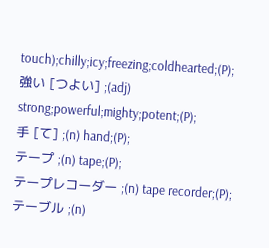touch);chilly;icy;freezing;coldhearted;(P);
強い [つよい] ;(adj) strong;powerful;mighty;potent;(P);
手 [て] ;(n) hand;(P);
テープ ;(n) tape;(P);
テープレコーダー ;(n) tape recorder;(P);
テーブル ;(n)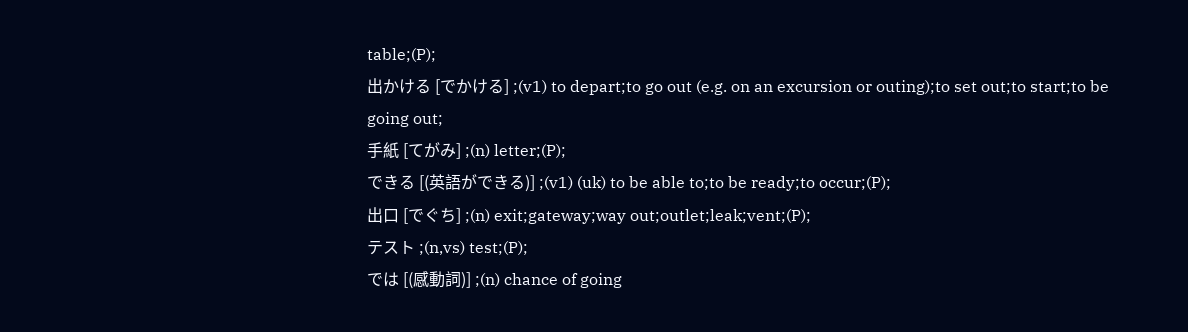table;(P);
出かける [でかける] ;(v1) to depart;to go out (e.g. on an excursion or outing);to set out;to start;to be going out;
手紙 [てがみ] ;(n) letter;(P);
できる [(英語ができる)] ;(v1) (uk) to be able to;to be ready;to occur;(P);
出口 [でぐち] ;(n) exit;gateway;way out;outlet;leak;vent;(P);
テスト ;(n,vs) test;(P);
では [(感動詞)] ;(n) chance of going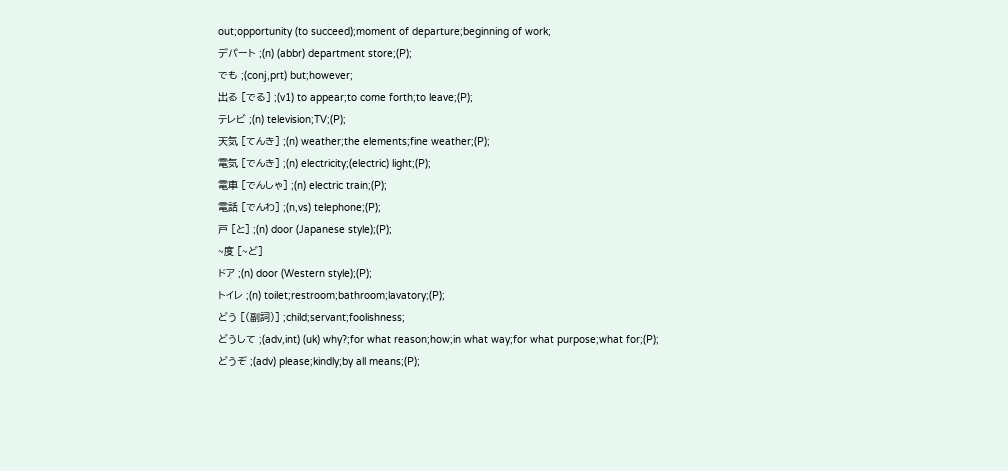out;opportunity (to succeed);moment of departure;beginning of work;
デパート ;(n) (abbr) department store;(P);
でも ;(conj,prt) but;however;
出る [でる] ;(v1) to appear;to come forth;to leave;(P);
テレビ ;(n) television;TV;(P);
天気 [てんき] ;(n) weather;the elements;fine weather;(P);
電気 [でんき] ;(n) electricity;(electric) light;(P);
電車 [でんしゃ] ;(n) electric train;(P);
電話 [でんわ] ;(n,vs) telephone;(P);
戸 [と] ;(n) door (Japanese style);(P);
~度 [~ど]
ドア ;(n) door (Western style);(P);
トイレ ;(n) toilet;restroom;bathroom;lavatory;(P);
どう [(副詞)] ;child;servant;foolishness;
どうして ;(adv,int) (uk) why?;for what reason;how;in what way;for what purpose;what for;(P);
どうぞ ;(adv) please;kindly;by all means;(P);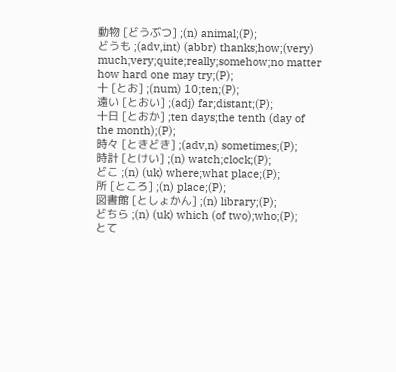動物 [どうぶつ] ;(n) animal;(P);
どうも ;(adv,int) (abbr) thanks;how;(very) much;very;quite;really;somehow;no matter how hard one may try;(P);
十 [とお] ;(num) 10;ten;(P);
遠い [とおい] ;(adj) far;distant;(P);
十日 [とおか] ;ten days;the tenth (day of the month);(P);
時々 [ときどき] ;(adv,n) sometimes;(P);
時計 [とけい] ;(n) watch;clock;(P);
どこ ;(n) (uk) where;what place;(P);
所 [ところ] ;(n) place;(P);
図書館 [としょかん] ;(n) library;(P);
どちら ;(n) (uk) which (of two);who;(P);
とて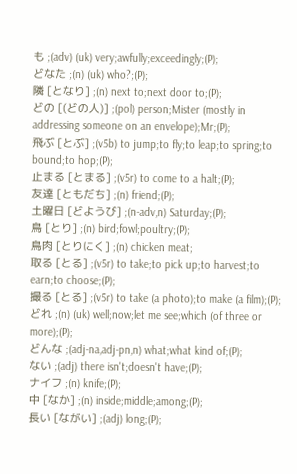も ;(adv) (uk) very;awfully;exceedingly;(P);
どなた ;(n) (uk) who?;(P);
隣 [となり] ;(n) next to;next door to;(P);
どの [(どの人)] ;(pol) person;Mister (mostly in addressing someone on an envelope);Mr;(P);
飛ぶ [とぶ] ;(v5b) to jump;to fly;to leap;to spring;to bound;to hop;(P);
止まる [とまる] ;(v5r) to come to a halt;(P);
友達 [ともだち] ;(n) friend;(P);
土曜日 [どようび] ;(n-adv,n) Saturday;(P);
鳥 [とり] ;(n) bird;fowl;poultry;(P);
鳥肉 [とりにく] ;(n) chicken meat;
取る [とる] ;(v5r) to take;to pick up;to harvest;to earn;to choose;(P);
撮る [とる] ;(v5r) to take (a photo);to make (a film);(P);
どれ ;(n) (uk) well;now;let me see;which (of three or more);(P);
どんな ;(adj-na,adj-pn,n) what;what kind of;(P);
ない ;(adj) there isn't;doesn't have;(P);
ナイフ ;(n) knife;(P);
中 [なか] ;(n) inside;middle;among;(P);
長い [ながい] ;(adj) long;(P);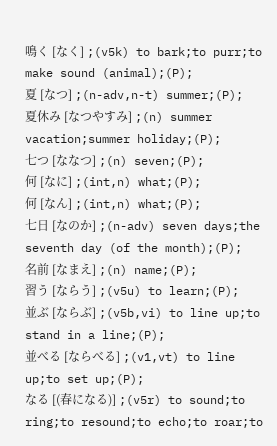鳴く [なく] ;(v5k) to bark;to purr;to make sound (animal);(P);
夏 [なつ] ;(n-adv,n-t) summer;(P);
夏休み [なつやすみ] ;(n) summer vacation;summer holiday;(P);
七つ [ななつ] ;(n) seven;(P);
何 [なに] ;(int,n) what;(P);
何 [なん] ;(int,n) what;(P);
七日 [なのか] ;(n-adv) seven days;the seventh day (of the month);(P);
名前 [なまえ] ;(n) name;(P);
習う [ならう] ;(v5u) to learn;(P);
並ぶ [ならぶ] ;(v5b,vi) to line up;to stand in a line;(P);
並べる [ならべる] ;(v1,vt) to line up;to set up;(P);
なる [(春になる)] ;(v5r) to sound;to ring;to resound;to echo;to roar;to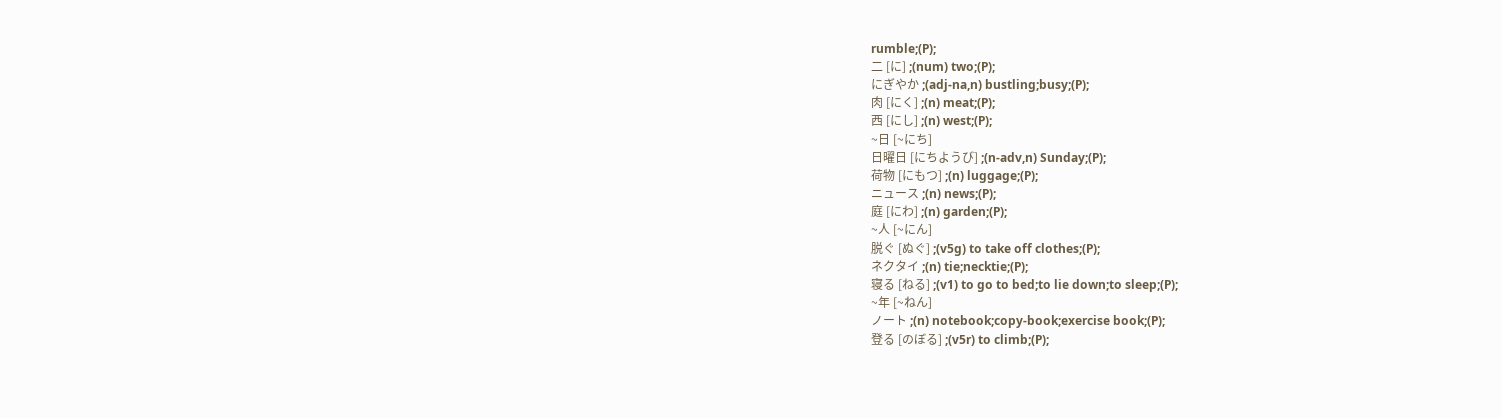rumble;(P);
二 [に] ;(num) two;(P);
にぎやか ;(adj-na,n) bustling;busy;(P);
肉 [にく] ;(n) meat;(P);
西 [にし] ;(n) west;(P);
~日 [~にち]
日曜日 [にちようび] ;(n-adv,n) Sunday;(P);
荷物 [にもつ] ;(n) luggage;(P);
ニュース ;(n) news;(P);
庭 [にわ] ;(n) garden;(P);
~人 [~にん]
脱ぐ [ぬぐ] ;(v5g) to take off clothes;(P);
ネクタイ ;(n) tie;necktie;(P);
寝る [ねる] ;(v1) to go to bed;to lie down;to sleep;(P);
~年 [~ねん]
ノート ;(n) notebook;copy-book;exercise book;(P);
登る [のぼる] ;(v5r) to climb;(P);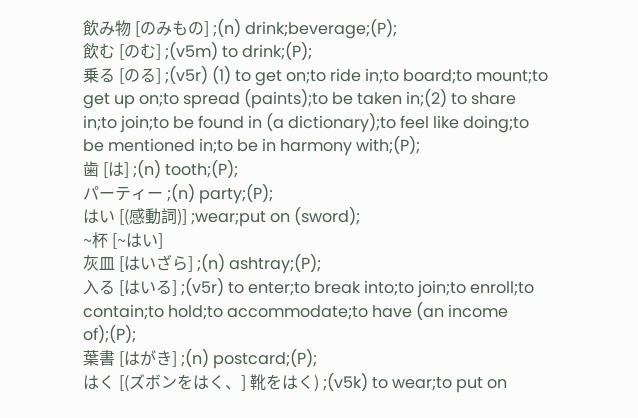飲み物 [のみもの] ;(n) drink;beverage;(P);
飲む [のむ] ;(v5m) to drink;(P);
乗る [のる] ;(v5r) (1) to get on;to ride in;to board;to mount;to get up on;to spread (paints);to be taken in;(2) to share in;to join;to be found in (a dictionary);to feel like doing;to be mentioned in;to be in harmony with;(P);
歯 [は] ;(n) tooth;(P);
パーティー ;(n) party;(P);
はい [(感動詞)] ;wear;put on (sword);
~杯 [~はい]
灰皿 [はいざら] ;(n) ashtray;(P);
入る [はいる] ;(v5r) to enter;to break into;to join;to enroll;to contain;to hold;to accommodate;to have (an income of);(P);
葉書 [はがき] ;(n) postcard;(P);
はく [(ズボンをはく、] 靴をはく) ;(v5k) to wear;to put on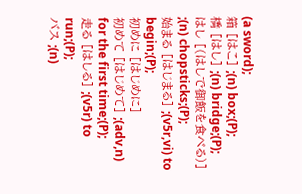(a sword);
箱 [はこ] ;(n) box;(P);
橋 [はし] ;(n) bridge;(P);
はし [(はしで御飯を食べる)] ;(n) chopsticks;(P);
始まる [はじまる] ;(v5r,vi) to begin;(P);
初めに [はじめに]
初めて [はじめて] ;(adv,n) for the first time;(P);
走る [はしる] ;(v5r) to run;(P);
バス ;(n)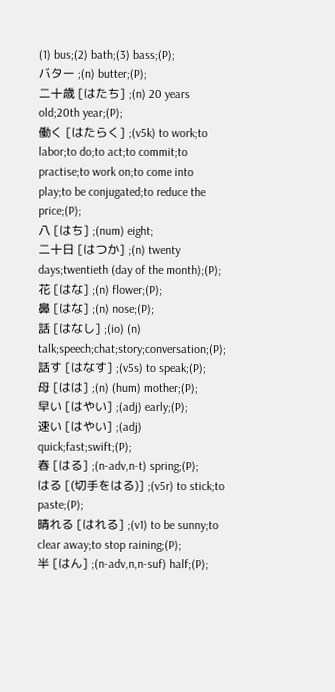(1) bus;(2) bath;(3) bass;(P);
バター ;(n) butter;(P);
二十歳 [はたち] ;(n) 20 years old;20th year;(P);
働く [はたらく] ;(v5k) to work;to labor;to do;to act;to commit;to practise;to work on;to come into play;to be conjugated;to reduce the price;(P);
八 [はち] ;(num) eight;
二十日 [はつか] ;(n) twenty days;twentieth (day of the month);(P);
花 [はな] ;(n) flower;(P);
鼻 [はな] ;(n) nose;(P);
話 [はなし] ;(io) (n) talk;speech;chat;story;conversation;(P);
話す [はなす] ;(v5s) to speak;(P);
母 [はは] ;(n) (hum) mother;(P);
早い [はやい] ;(adj) early;(P);
速い [はやい] ;(adj) quick;fast;swift;(P);
春 [はる] ;(n-adv,n-t) spring;(P);
はる [(切手をはる)] ;(v5r) to stick;to paste;(P);
晴れる [はれる] ;(v1) to be sunny;to clear away;to stop raining;(P);
半 [はん] ;(n-adv,n,n-suf) half;(P);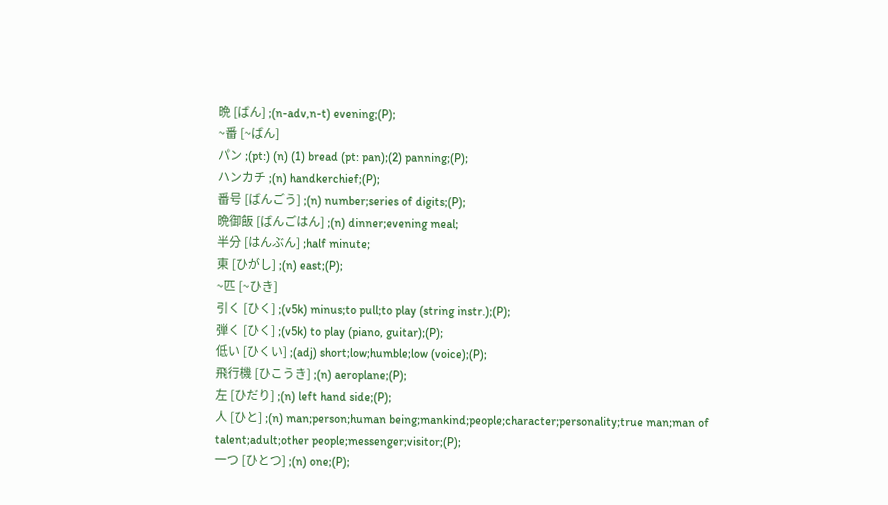晩 [ばん] ;(n-adv,n-t) evening;(P);
~番 [~ばん]
パン ;(pt:) (n) (1) bread (pt: pan);(2) panning;(P);
ハンカチ ;(n) handkerchief;(P);
番号 [ばんごう] ;(n) number;series of digits;(P);
晩御飯 [ばんごはん] ;(n) dinner;evening meal;
半分 [はんぶん] ;half minute;
東 [ひがし] ;(n) east;(P);
~匹 [~ひき]
引く [ひく] ;(v5k) minus;to pull;to play (string instr.);(P);
弾く [ひく] ;(v5k) to play (piano, guitar);(P);
低い [ひくい] ;(adj) short;low;humble;low (voice);(P);
飛行機 [ひこうき] ;(n) aeroplane;(P);
左 [ひだり] ;(n) left hand side;(P);
人 [ひと] ;(n) man;person;human being;mankind;people;character;personality;true man;man of talent;adult;other people;messenger;visitor;(P);
一つ [ひとつ] ;(n) one;(P);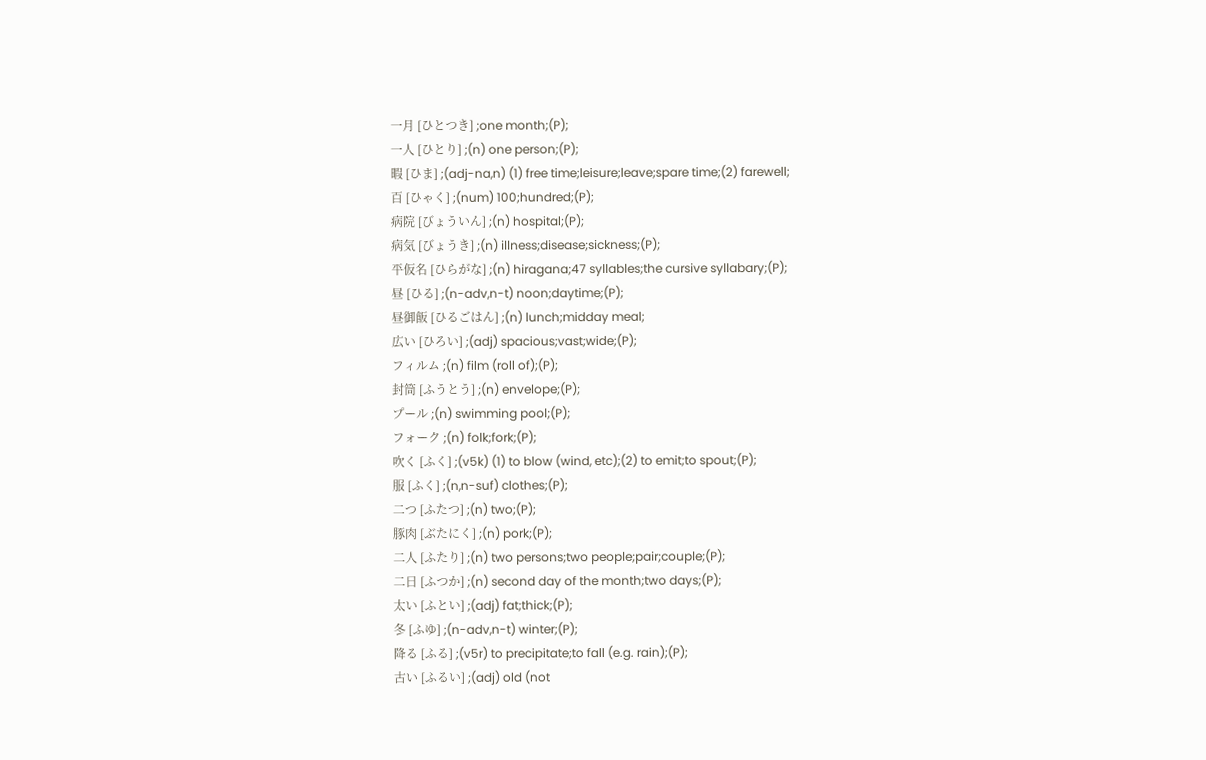一月 [ひとつき] ;one month;(P);
一人 [ひとり] ;(n) one person;(P);
暇 [ひま] ;(adj-na,n) (1) free time;leisure;leave;spare time;(2) farewell;
百 [ひゃく] ;(num) 100;hundred;(P);
病院 [びょういん] ;(n) hospital;(P);
病気 [びょうき] ;(n) illness;disease;sickness;(P);
平仮名 [ひらがな] ;(n) hiragana;47 syllables;the cursive syllabary;(P);
昼 [ひる] ;(n-adv,n-t) noon;daytime;(P);
昼御飯 [ひるごはん] ;(n) lunch;midday meal;
広い [ひろい] ;(adj) spacious;vast;wide;(P);
フィルム ;(n) film (roll of);(P);
封筒 [ふうとう] ;(n) envelope;(P);
プール ;(n) swimming pool;(P);
フォーク ;(n) folk;fork;(P);
吹く [ふく] ;(v5k) (1) to blow (wind, etc);(2) to emit;to spout;(P);
服 [ふく] ;(n,n-suf) clothes;(P);
二つ [ふたつ] ;(n) two;(P);
豚肉 [ぶたにく] ;(n) pork;(P);
二人 [ふたり] ;(n) two persons;two people;pair;couple;(P);
二日 [ふつか] ;(n) second day of the month;two days;(P);
太い [ふとい] ;(adj) fat;thick;(P);
冬 [ふゆ] ;(n-adv,n-t) winter;(P);
降る [ふる] ;(v5r) to precipitate;to fall (e.g. rain);(P);
古い [ふるい] ;(adj) old (not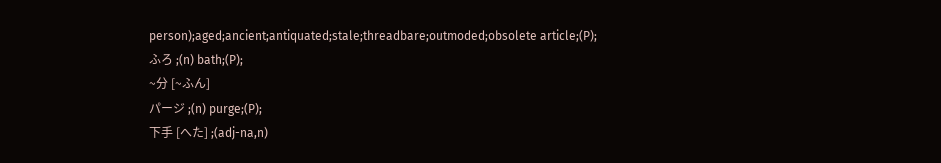person);aged;ancient;antiquated;stale;threadbare;outmoded;obsolete article;(P);
ふろ ;(n) bath;(P);
~分 [~ふん]
パージ ;(n) purge;(P);
下手 [へた] ;(adj-na,n)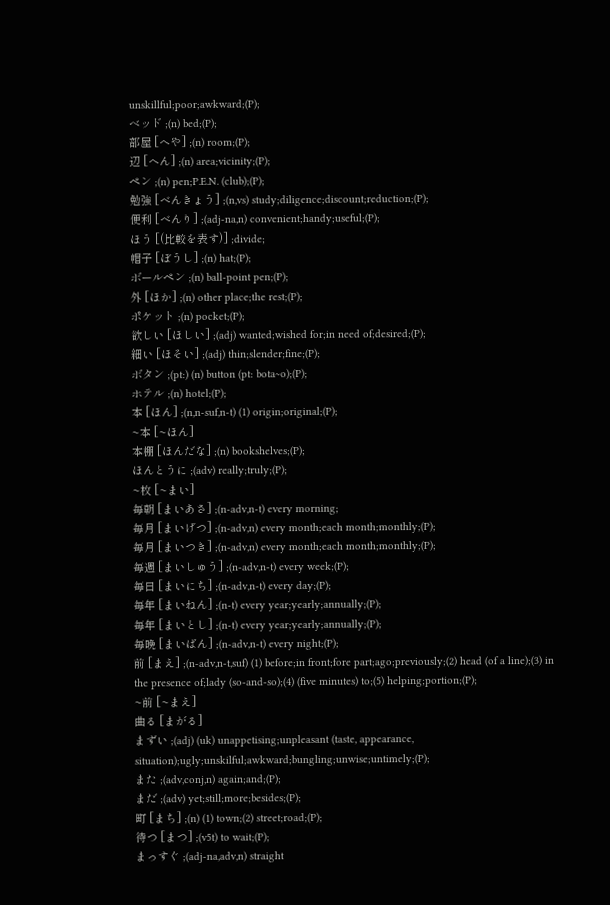unskillful;poor;awkward;(P);
ベッド ;(n) bed;(P);
部屋 [へや] ;(n) room;(P);
辺 [へん] ;(n) area;vicinity;(P);
ペン ;(n) pen;P.E.N. (club);(P);
勉強 [べんきょう] ;(n,vs) study;diligence;discount;reduction;(P);
便利 [べんり] ;(adj-na,n) convenient;handy;useful;(P);
ほう [(比較を表す)] ;divide;
帽子 [ぼうし] ;(n) hat;(P);
ボールペン ;(n) ball-point pen;(P);
外 [ほか] ;(n) other place;the rest;(P);
ポケット ;(n) pocket;(P);
欲しい [ほしい] ;(adj) wanted;wished for;in need of;desired;(P);
細い [ほそい] ;(adj) thin;slender;fine;(P);
ボタン ;(pt:) (n) button (pt: bota~o);(P);
ホテル ;(n) hotel;(P);
本 [ほん] ;(n,n-suf,n-t) (1) origin;original;(P);
~本 [~ほん]
本棚 [ほんだな] ;(n) bookshelves;(P);
ほんとうに ;(adv) really;truly;(P);
~枚 [~まい]
毎朝 [まいあさ] ;(n-adv,n-t) every morning;
毎月 [まいげつ] ;(n-adv,n) every month;each month;monthly;(P);
毎月 [まいつき] ;(n-adv,n) every month;each month;monthly;(P);
毎週 [まいしゅう] ;(n-adv,n-t) every week;(P);
毎日 [まいにち] ;(n-adv,n-t) every day;(P);
毎年 [まいねん] ;(n-t) every year;yearly;annually;(P);
毎年 [まいとし] ;(n-t) every year;yearly;annually;(P);
毎晩 [まいばん] ;(n-adv,n-t) every night;(P);
前 [まえ] ;(n-adv,n-t,suf) (1) before;in front;fore part;ago;previously;(2) head (of a line);(3) in the presence of;lady (so-and-so);(4) (five minutes) to;(5) helping;portion;(P);
~前 [~まえ]
曲る [まがる]
まずい ;(adj) (uk) unappetising;unpleasant (taste, appearance, situation);ugly;unskilful;awkward;bungling;unwise;untimely;(P);
また ;(adv,conj,n) again;and;(P);
まだ ;(adv) yet;still;more;besides;(P);
町 [まち] ;(n) (1) town;(2) street;road;(P);
待つ [まつ] ;(v5t) to wait;(P);
まっすぐ ;(adj-na,adv,n) straight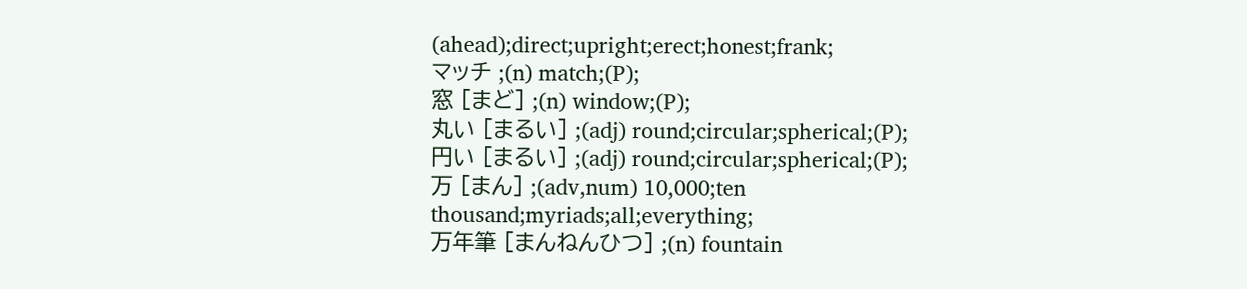(ahead);direct;upright;erect;honest;frank;
マッチ ;(n) match;(P);
窓 [まど] ;(n) window;(P);
丸い [まるい] ;(adj) round;circular;spherical;(P);
円い [まるい] ;(adj) round;circular;spherical;(P);
万 [まん] ;(adv,num) 10,000;ten thousand;myriads;all;everything;
万年筆 [まんねんひつ] ;(n) fountain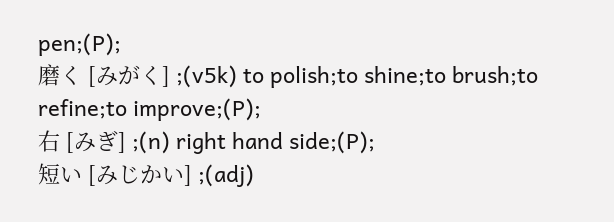pen;(P);
磨く [みがく] ;(v5k) to polish;to shine;to brush;to refine;to improve;(P);
右 [みぎ] ;(n) right hand side;(P);
短い [みじかい] ;(adj)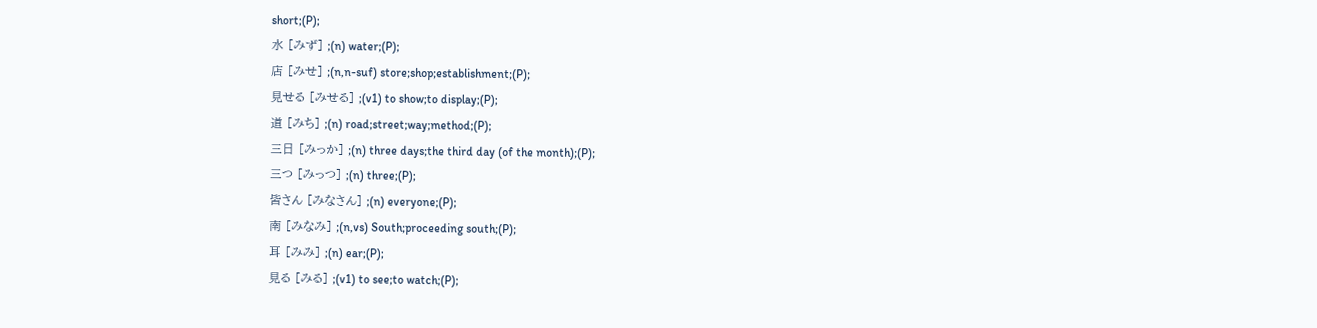short;(P);
水 [みず] ;(n) water;(P);
店 [みせ] ;(n,n-suf) store;shop;establishment;(P);
見せる [みせる] ;(v1) to show;to display;(P);
道 [みち] ;(n) road;street;way;method;(P);
三日 [みっか] ;(n) three days;the third day (of the month);(P);
三つ [みっつ] ;(n) three;(P);
皆さん [みなさん] ;(n) everyone;(P);
南 [みなみ] ;(n,vs) South;proceeding south;(P);
耳 [みみ] ;(n) ear;(P);
見る [みる] ;(v1) to see;to watch;(P);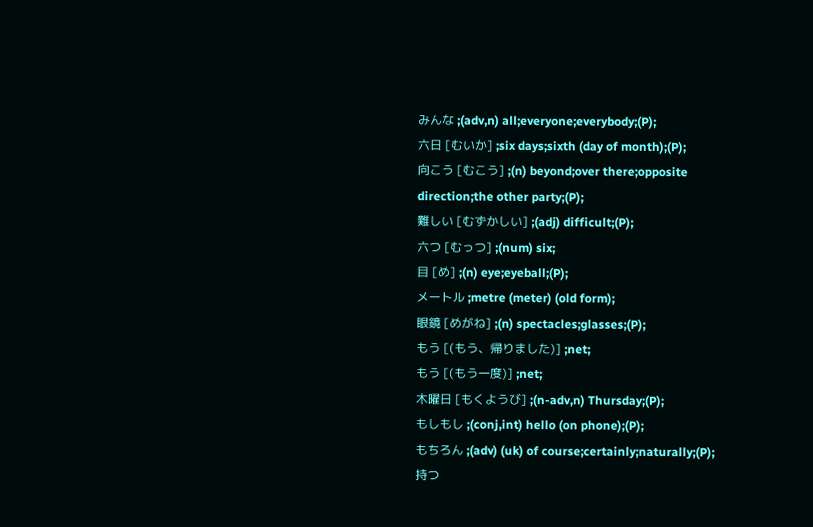みんな ;(adv,n) all;everyone;everybody;(P);
六日 [むいか] ;six days;sixth (day of month);(P);
向こう [むこう] ;(n) beyond;over there;opposite direction;the other party;(P);
難しい [むずかしい] ;(adj) difficult;(P);
六つ [むっつ] ;(num) six;
目 [め] ;(n) eye;eyeball;(P);
メートル ;metre (meter) (old form);
眼鏡 [めがね] ;(n) spectacles;glasses;(P);
もう [(もう、帰りました)] ;net;
もう [(もう一度)] ;net;
木曜日 [もくようび] ;(n-adv,n) Thursday;(P);
もしもし ;(conj,int) hello (on phone);(P);
もちろん ;(adv) (uk) of course;certainly;naturally;(P);
持つ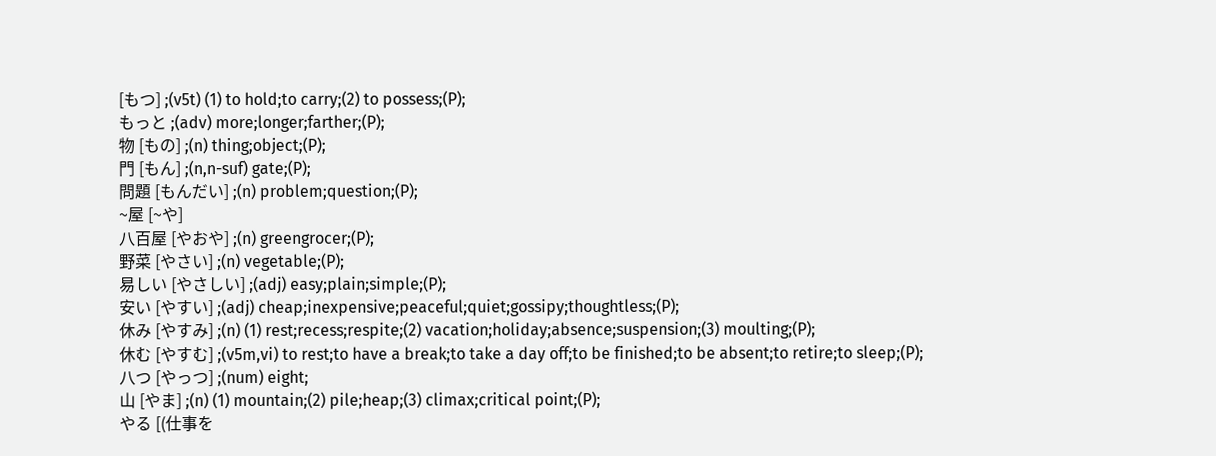[もつ] ;(v5t) (1) to hold;to carry;(2) to possess;(P);
もっと ;(adv) more;longer;farther;(P);
物 [もの] ;(n) thing;object;(P);
門 [もん] ;(n,n-suf) gate;(P);
問題 [もんだい] ;(n) problem;question;(P);
~屋 [~や]
八百屋 [やおや] ;(n) greengrocer;(P);
野菜 [やさい] ;(n) vegetable;(P);
易しい [やさしい] ;(adj) easy;plain;simple;(P);
安い [やすい] ;(adj) cheap;inexpensive;peaceful;quiet;gossipy;thoughtless;(P);
休み [やすみ] ;(n) (1) rest;recess;respite;(2) vacation;holiday;absence;suspension;(3) moulting;(P);
休む [やすむ] ;(v5m,vi) to rest;to have a break;to take a day off;to be finished;to be absent;to retire;to sleep;(P);
八つ [やっつ] ;(num) eight;
山 [やま] ;(n) (1) mountain;(2) pile;heap;(3) climax;critical point;(P);
やる [(仕事を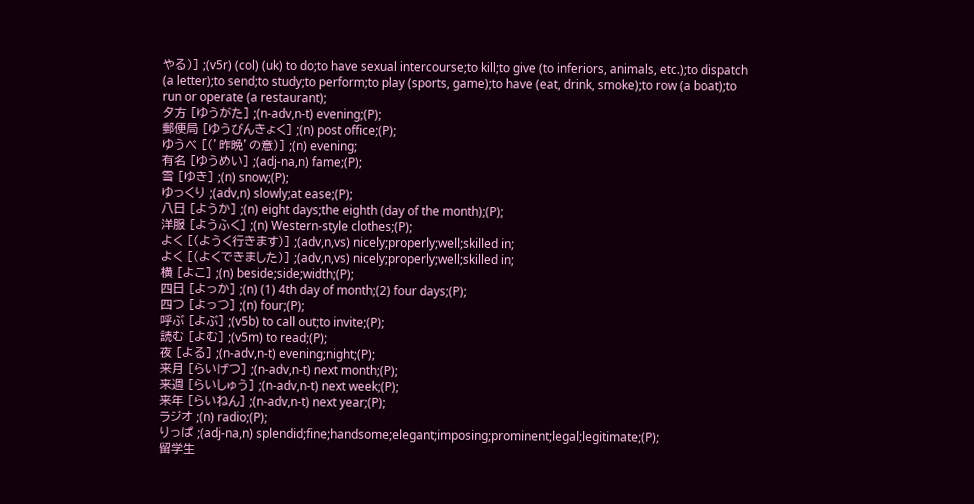やる)] ;(v5r) (col) (uk) to do;to have sexual intercourse;to kill;to give (to inferiors, animals, etc.);to dispatch (a letter);to send;to study;to perform;to play (sports, game);to have (eat, drink, smoke);to row (a boat);to run or operate (a restaurant);
夕方 [ゆうがた] ;(n-adv,n-t) evening;(P);
郵便局 [ゆうびんきょく] ;(n) post office;(P);
ゆうべ [(’昨晩’の意)] ;(n) evening;
有名 [ゆうめい] ;(adj-na,n) fame;(P);
雪 [ゆき] ;(n) snow;(P);
ゆっくり ;(adv,n) slowly;at ease;(P);
八日 [ようか] ;(n) eight days;the eighth (day of the month);(P);
洋服 [ようふく] ;(n) Western-style clothes;(P);
よく [(ようく行きます)] ;(adv,n,vs) nicely;properly;well;skilled in;
よく [(よくできました)] ;(adv,n,vs) nicely;properly;well;skilled in;
横 [よこ] ;(n) beside;side;width;(P);
四日 [よっか] ;(n) (1) 4th day of month;(2) four days;(P);
四つ [よっつ] ;(n) four;(P);
呼ぶ [よぶ] ;(v5b) to call out;to invite;(P);
読む [よむ] ;(v5m) to read;(P);
夜 [よる] ;(n-adv,n-t) evening;night;(P);
来月 [らいげつ] ;(n-adv,n-t) next month;(P);
来週 [らいしゅう] ;(n-adv,n-t) next week;(P);
来年 [らいねん] ;(n-adv,n-t) next year;(P);
ラジオ ;(n) radio;(P);
りっぱ ;(adj-na,n) splendid;fine;handsome;elegant;imposing;prominent;legal;legitimate;(P);
留学生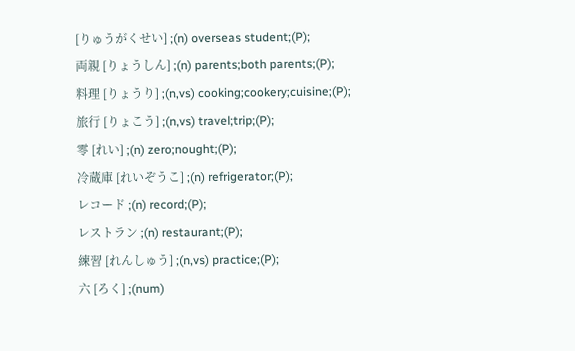[りゅうがくせい] ;(n) overseas student;(P);
両親 [りょうしん] ;(n) parents;both parents;(P);
料理 [りょうり] ;(n,vs) cooking;cookery;cuisine;(P);
旅行 [りょこう] ;(n,vs) travel;trip;(P);
零 [れい] ;(n) zero;nought;(P);
冷蔵庫 [れいぞうこ] ;(n) refrigerator;(P);
レコード ;(n) record;(P);
レストラン ;(n) restaurant;(P);
練習 [れんしゅう] ;(n,vs) practice;(P);
六 [ろく] ;(num)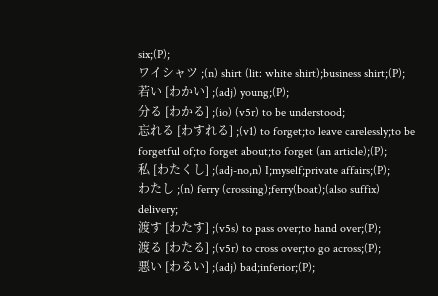six;(P);
ワイシャツ ;(n) shirt (lit: white shirt);business shirt;(P);
若い [わかい] ;(adj) young;(P);
分る [わかる] ;(io) (v5r) to be understood;
忘れる [わすれる] ;(v1) to forget;to leave carelessly;to be forgetful of;to forget about;to forget (an article);(P);
私 [わたくし] ;(adj-no,n) I;myself;private affairs;(P);
わたし ;(n) ferry (crossing);ferry(boat);(also suffix) delivery;
渡す [わたす] ;(v5s) to pass over;to hand over;(P);
渡る [わたる] ;(v5r) to cross over;to go across;(P);
悪い [わるい] ;(adj) bad;inferior;(P);